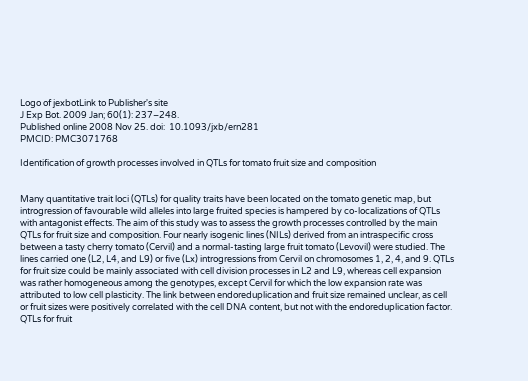Logo of jexbotLink to Publisher's site
J Exp Bot. 2009 Jan; 60(1): 237–248.
Published online 2008 Nov 25. doi:  10.1093/jxb/ern281
PMCID: PMC3071768

Identification of growth processes involved in QTLs for tomato fruit size and composition


Many quantitative trait loci (QTLs) for quality traits have been located on the tomato genetic map, but introgression of favourable wild alleles into large fruited species is hampered by co-localizations of QTLs with antagonist effects. The aim of this study was to assess the growth processes controlled by the main QTLs for fruit size and composition. Four nearly isogenic lines (NILs) derived from an intraspecific cross between a tasty cherry tomato (Cervil) and a normal-tasting large fruit tomato (Levovil) were studied. The lines carried one (L2, L4, and L9) or five (Lx) introgressions from Cervil on chromosomes 1, 2, 4, and 9. QTLs for fruit size could be mainly associated with cell division processes in L2 and L9, whereas cell expansion was rather homogeneous among the genotypes, except Cervil for which the low expansion rate was attributed to low cell plasticity. The link between endoreduplication and fruit size remained unclear, as cell or fruit sizes were positively correlated with the cell DNA content, but not with the endoreduplication factor. QTLs for fruit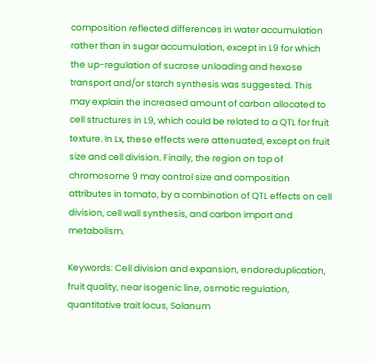composition reflected differences in water accumulation rather than in sugar accumulation, except in L9 for which the up-regulation of sucrose unloading and hexose transport and/or starch synthesis was suggested. This may explain the increased amount of carbon allocated to cell structures in L9, which could be related to a QTL for fruit texture. In Lx, these effects were attenuated, except on fruit size and cell division. Finally, the region on top of chromosome 9 may control size and composition attributes in tomato, by a combination of QTL effects on cell division, cell wall synthesis, and carbon import and metabolism.

Keywords: Cell division and expansion, endoreduplication, fruit quality, near isogenic line, osmotic regulation, quantitative trait locus, Solanum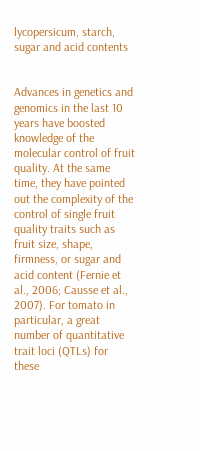lycopersicum, starch, sugar and acid contents


Advances in genetics and genomics in the last 10 years have boosted knowledge of the molecular control of fruit quality. At the same time, they have pointed out the complexity of the control of single fruit quality traits such as fruit size, shape, firmness, or sugar and acid content (Fernie et al., 2006; Causse et al., 2007). For tomato in particular, a great number of quantitative trait loci (QTLs) for these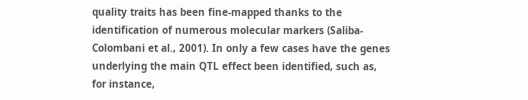quality traits has been fine-mapped thanks to the identification of numerous molecular markers (Saliba-Colombani et al., 2001). In only a few cases have the genes underlying the main QTL effect been identified, such as, for instance,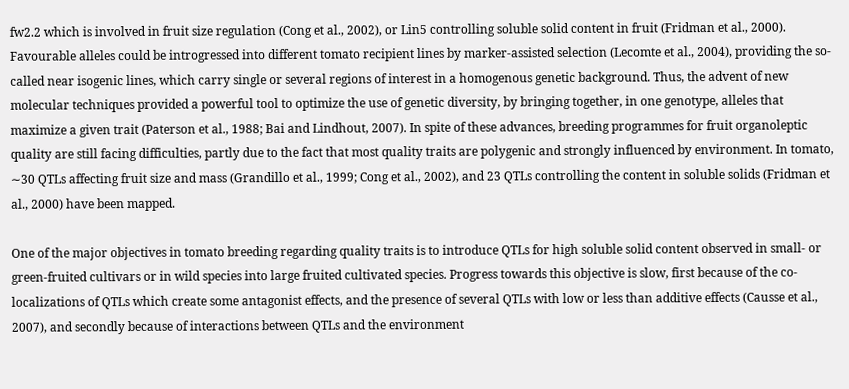fw2.2 which is involved in fruit size regulation (Cong et al., 2002), or Lin5 controlling soluble solid content in fruit (Fridman et al., 2000). Favourable alleles could be introgressed into different tomato recipient lines by marker-assisted selection (Lecomte et al., 2004), providing the so-called near isogenic lines, which carry single or several regions of interest in a homogenous genetic background. Thus, the advent of new molecular techniques provided a powerful tool to optimize the use of genetic diversity, by bringing together, in one genotype, alleles that maximize a given trait (Paterson et al., 1988; Bai and Lindhout, 2007). In spite of these advances, breeding programmes for fruit organoleptic quality are still facing difficulties, partly due to the fact that most quality traits are polygenic and strongly influenced by environment. In tomato, ∼30 QTLs affecting fruit size and mass (Grandillo et al., 1999; Cong et al., 2002), and 23 QTLs controlling the content in soluble solids (Fridman et al., 2000) have been mapped.

One of the major objectives in tomato breeding regarding quality traits is to introduce QTLs for high soluble solid content observed in small- or green-fruited cultivars or in wild species into large fruited cultivated species. Progress towards this objective is slow, first because of the co-localizations of QTLs which create some antagonist effects, and the presence of several QTLs with low or less than additive effects (Causse et al., 2007), and secondly because of interactions between QTLs and the environment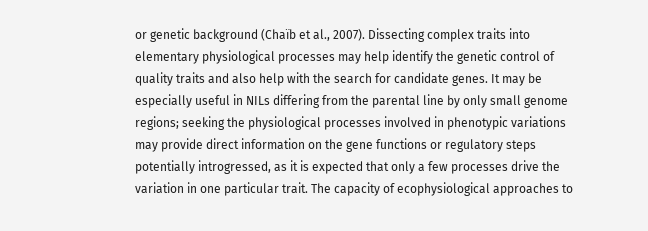or genetic background (Chaïb et al., 2007). Dissecting complex traits into elementary physiological processes may help identify the genetic control of quality traits and also help with the search for candidate genes. It may be especially useful in NILs differing from the parental line by only small genome regions; seeking the physiological processes involved in phenotypic variations may provide direct information on the gene functions or regulatory steps potentially introgressed, as it is expected that only a few processes drive the variation in one particular trait. The capacity of ecophysiological approaches to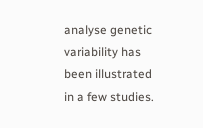analyse genetic variability has been illustrated in a few studies.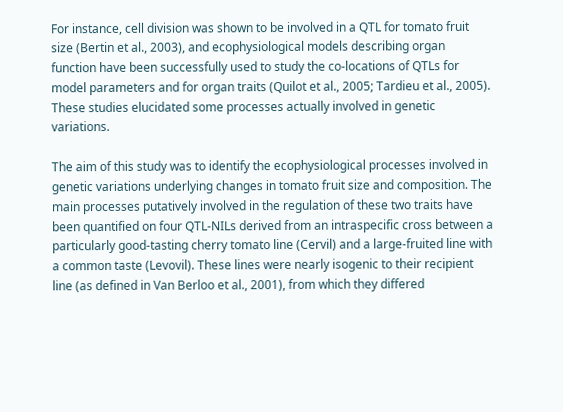For instance, cell division was shown to be involved in a QTL for tomato fruit size (Bertin et al., 2003), and ecophysiological models describing organ function have been successfully used to study the co-locations of QTLs for model parameters and for organ traits (Quilot et al., 2005; Tardieu et al., 2005). These studies elucidated some processes actually involved in genetic variations.

The aim of this study was to identify the ecophysiological processes involved in genetic variations underlying changes in tomato fruit size and composition. The main processes putatively involved in the regulation of these two traits have been quantified on four QTL-NILs derived from an intraspecific cross between a particularly good-tasting cherry tomato line (Cervil) and a large-fruited line with a common taste (Levovil). These lines were nearly isogenic to their recipient line (as defined in Van Berloo et al., 2001), from which they differed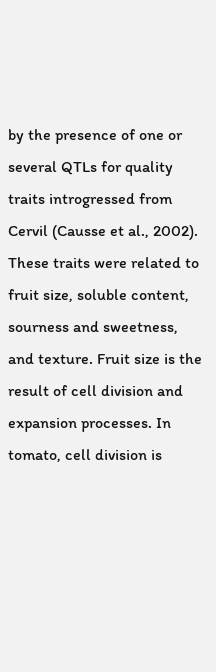by the presence of one or several QTLs for quality traits introgressed from Cervil (Causse et al., 2002). These traits were related to fruit size, soluble content, sourness and sweetness, and texture. Fruit size is the result of cell division and expansion processes. In tomato, cell division is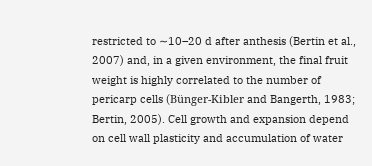restricted to ∼10–20 d after anthesis (Bertin et al., 2007) and, in a given environment, the final fruit weight is highly correlated to the number of pericarp cells (Bünger-Kibler and Bangerth, 1983; Bertin, 2005). Cell growth and expansion depend on cell wall plasticity and accumulation of water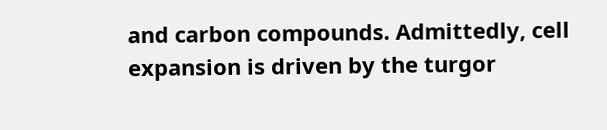and carbon compounds. Admittedly, cell expansion is driven by the turgor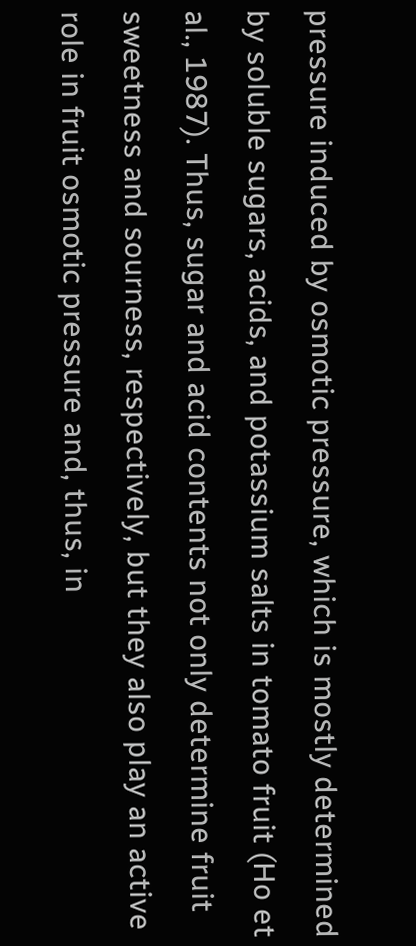pressure induced by osmotic pressure, which is mostly determined by soluble sugars, acids, and potassium salts in tomato fruit (Ho et al., 1987). Thus, sugar and acid contents not only determine fruit sweetness and sourness, respectively, but they also play an active role in fruit osmotic pressure and, thus, in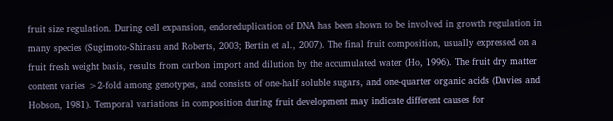fruit size regulation. During cell expansion, endoreduplication of DNA has been shown to be involved in growth regulation in many species (Sugimoto-Shirasu and Roberts, 2003; Bertin et al., 2007). The final fruit composition, usually expressed on a fruit fresh weight basis, results from carbon import and dilution by the accumulated water (Ho, 1996). The fruit dry matter content varies >2-fold among genotypes, and consists of one-half soluble sugars, and one-quarter organic acids (Davies and Hobson, 1981). Temporal variations in composition during fruit development may indicate different causes for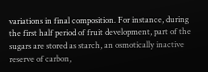variations in final composition. For instance, during the first half period of fruit development, part of the sugars are stored as starch, an osmotically inactive reserve of carbon,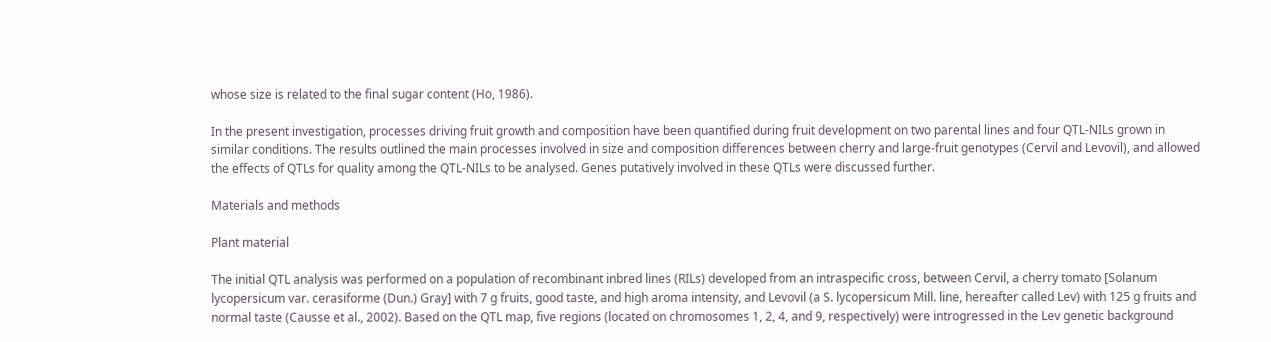whose size is related to the final sugar content (Ho, 1986).

In the present investigation, processes driving fruit growth and composition have been quantified during fruit development on two parental lines and four QTL-NILs grown in similar conditions. The results outlined the main processes involved in size and composition differences between cherry and large-fruit genotypes (Cervil and Levovil), and allowed the effects of QTLs for quality among the QTL-NILs to be analysed. Genes putatively involved in these QTLs were discussed further.

Materials and methods

Plant material

The initial QTL analysis was performed on a population of recombinant inbred lines (RILs) developed from an intraspecific cross, between Cervil, a cherry tomato [Solanum lycopersicum var. cerasiforme (Dun.) Gray] with 7 g fruits, good taste, and high aroma intensity, and Levovil (a S. lycopersicum Mill. line, hereafter called Lev) with 125 g fruits and normal taste (Causse et al., 2002). Based on the QTL map, five regions (located on chromosomes 1, 2, 4, and 9, respectively) were introgressed in the Lev genetic background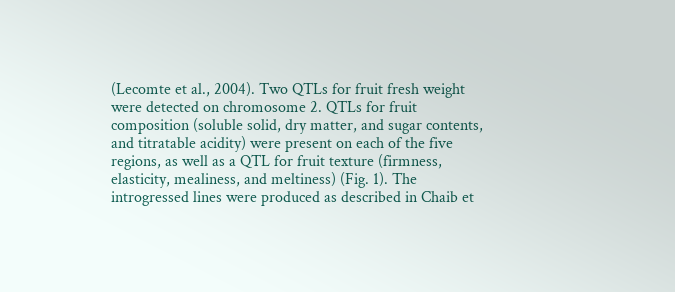(Lecomte et al., 2004). Two QTLs for fruit fresh weight were detected on chromosome 2. QTLs for fruit composition (soluble solid, dry matter, and sugar contents, and titratable acidity) were present on each of the five regions, as well as a QTL for fruit texture (firmness, elasticity, mealiness, and meltiness) (Fig. 1). The introgressed lines were produced as described in Chaib et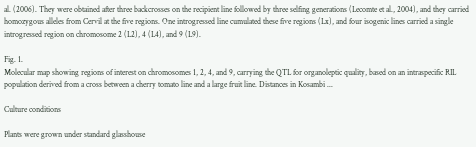al. (2006). They were obtained after three backcrosses on the recipient line followed by three selfing generations (Lecomte et al., 2004), and they carried homozygous alleles from Cervil at the five regions. One introgressed line cumulated these five regions (Lx), and four isogenic lines carried a single introgressed region on chromosome 2 (L2), 4 (L4), and 9 (L9).

Fig. 1.
Molecular map showing regions of interest on chromosomes 1, 2, 4, and 9, carrying the QTL for organoleptic quality, based on an intraspecific RIL population derived from a cross between a cherry tomato line and a large fruit line. Distances in Kosambi ...

Culture conditions

Plants were grown under standard glasshouse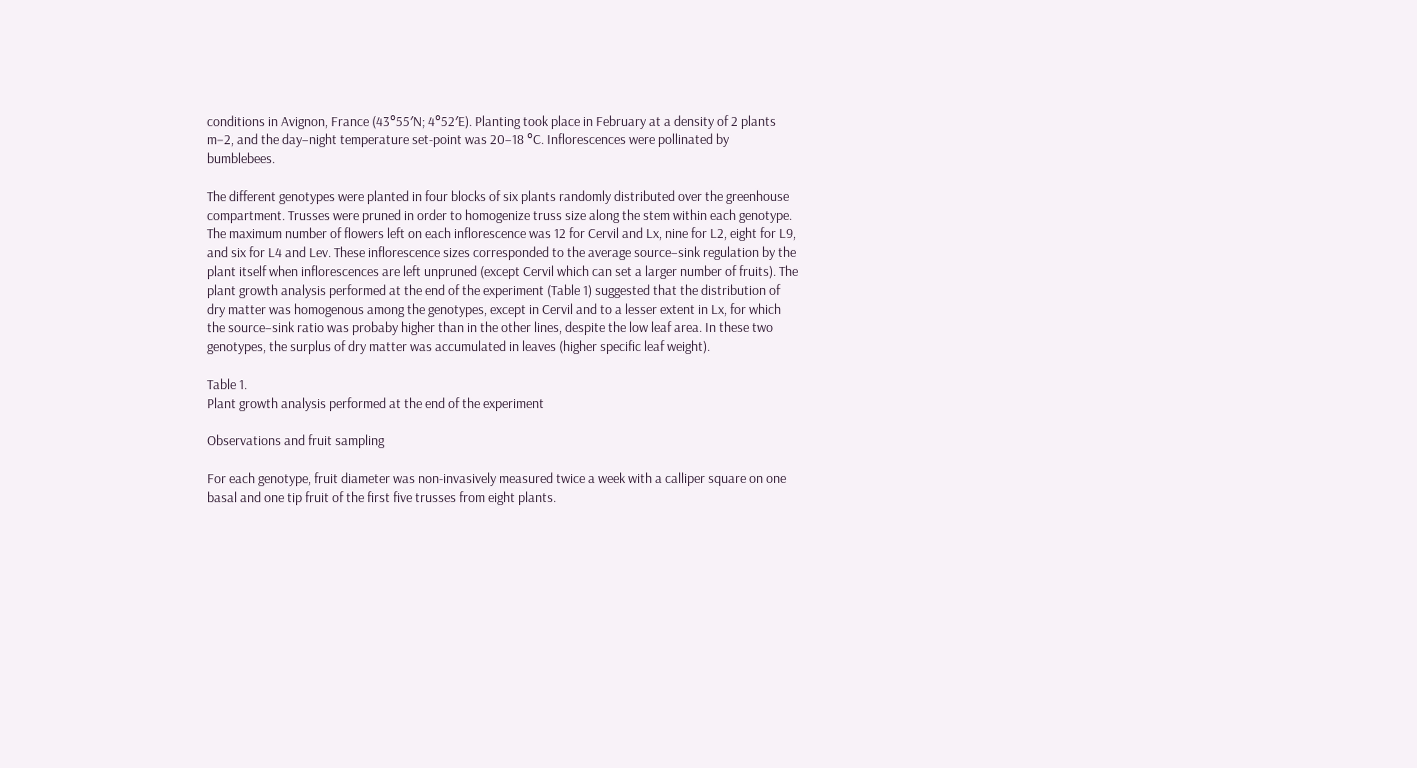conditions in Avignon, France (43°55′N; 4°52′E). Planting took place in February at a density of 2 plants m−2, and the day–night temperature set-point was 20–18 °C. Inflorescences were pollinated by bumblebees.

The different genotypes were planted in four blocks of six plants randomly distributed over the greenhouse compartment. Trusses were pruned in order to homogenize truss size along the stem within each genotype. The maximum number of flowers left on each inflorescence was 12 for Cervil and Lx, nine for L2, eight for L9, and six for L4 and Lev. These inflorescence sizes corresponded to the average source–sink regulation by the plant itself when inflorescences are left unpruned (except Cervil which can set a larger number of fruits). The plant growth analysis performed at the end of the experiment (Table 1) suggested that the distribution of dry matter was homogenous among the genotypes, except in Cervil and to a lesser extent in Lx, for which the source–sink ratio was probaby higher than in the other lines, despite the low leaf area. In these two genotypes, the surplus of dry matter was accumulated in leaves (higher specific leaf weight).

Table 1.
Plant growth analysis performed at the end of the experiment

Observations and fruit sampling

For each genotype, fruit diameter was non-invasively measured twice a week with a calliper square on one basal and one tip fruit of the first five trusses from eight plants.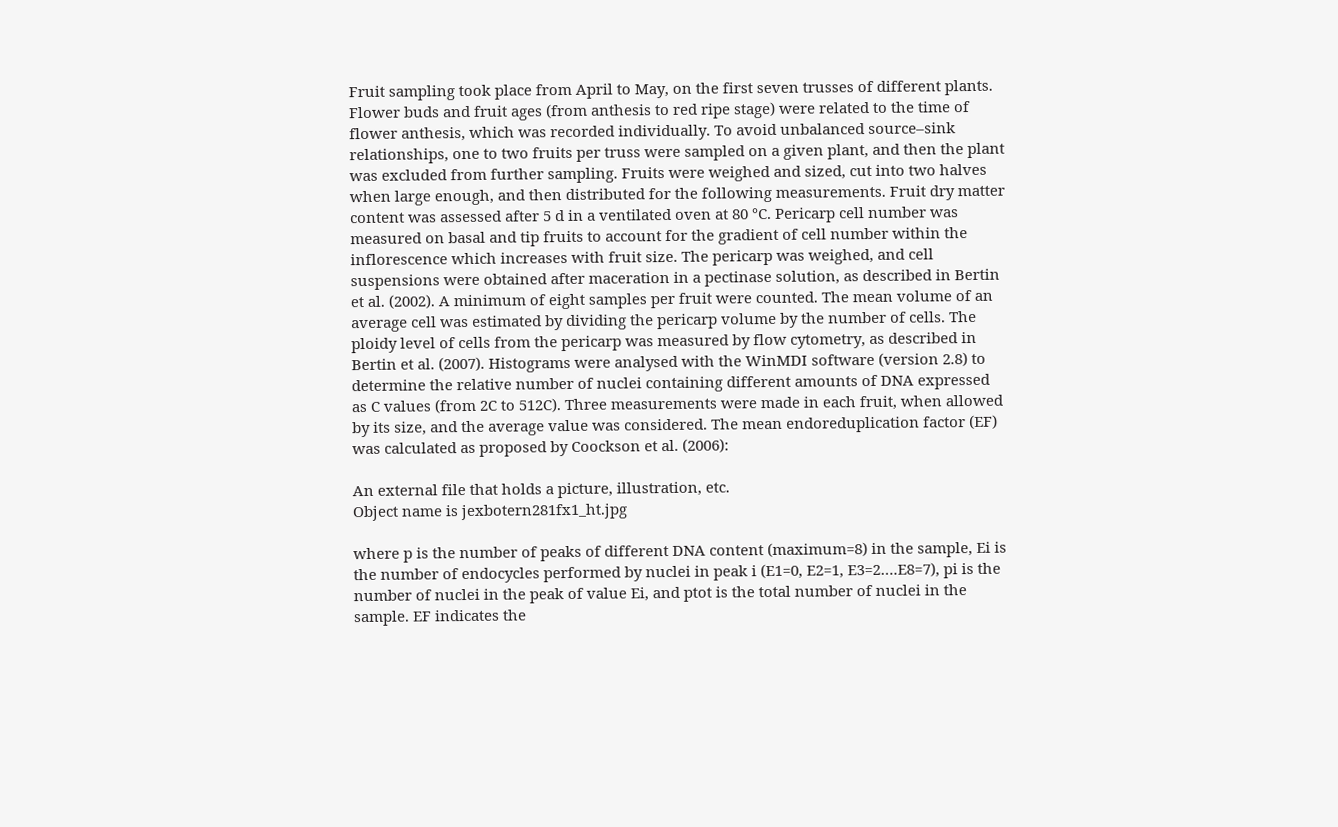Fruit sampling took place from April to May, on the first seven trusses of different plants. Flower buds and fruit ages (from anthesis to red ripe stage) were related to the time of flower anthesis, which was recorded individually. To avoid unbalanced source–sink relationships, one to two fruits per truss were sampled on a given plant, and then the plant was excluded from further sampling. Fruits were weighed and sized, cut into two halves when large enough, and then distributed for the following measurements. Fruit dry matter content was assessed after 5 d in a ventilated oven at 80 °C. Pericarp cell number was measured on basal and tip fruits to account for the gradient of cell number within the inflorescence which increases with fruit size. The pericarp was weighed, and cell suspensions were obtained after maceration in a pectinase solution, as described in Bertin et al. (2002). A minimum of eight samples per fruit were counted. The mean volume of an average cell was estimated by dividing the pericarp volume by the number of cells. The ploidy level of cells from the pericarp was measured by flow cytometry, as described in Bertin et al. (2007). Histograms were analysed with the WinMDI software (version 2.8) to determine the relative number of nuclei containing different amounts of DNA expressed as C values (from 2C to 512C). Three measurements were made in each fruit, when allowed by its size, and the average value was considered. The mean endoreduplication factor (EF) was calculated as proposed by Coockson et al. (2006):

An external file that holds a picture, illustration, etc.
Object name is jexbotern281fx1_ht.jpg

where p is the number of peaks of different DNA content (maximum=8) in the sample, Ei is the number of endocycles performed by nuclei in peak i (E1=0, E2=1, E3=2….E8=7), pi is the number of nuclei in the peak of value Ei, and ptot is the total number of nuclei in the sample. EF indicates the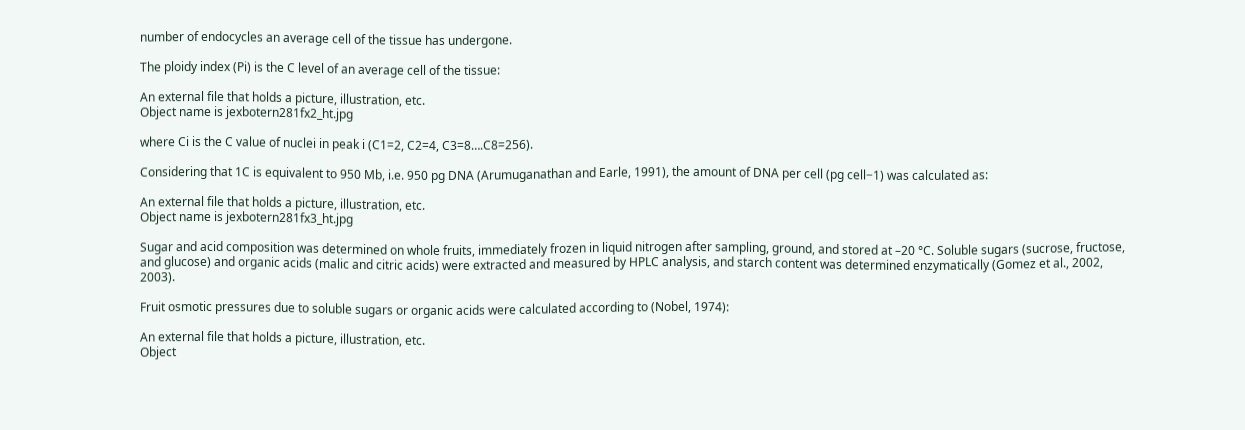number of endocycles an average cell of the tissue has undergone.

The ploidy index (Pi) is the C level of an average cell of the tissue:

An external file that holds a picture, illustration, etc.
Object name is jexbotern281fx2_ht.jpg

where Ci is the C value of nuclei in peak i (C1=2, C2=4, C3=8….C8=256).

Considering that 1C is equivalent to 950 Mb, i.e. 950 pg DNA (Arumuganathan and Earle, 1991), the amount of DNA per cell (pg cell−1) was calculated as:

An external file that holds a picture, illustration, etc.
Object name is jexbotern281fx3_ht.jpg

Sugar and acid composition was determined on whole fruits, immediately frozen in liquid nitrogen after sampling, ground, and stored at –20 °C. Soluble sugars (sucrose, fructose, and glucose) and organic acids (malic and citric acids) were extracted and measured by HPLC analysis, and starch content was determined enzymatically (Gomez et al., 2002, 2003).

Fruit osmotic pressures due to soluble sugars or organic acids were calculated according to (Nobel, 1974):

An external file that holds a picture, illustration, etc.
Object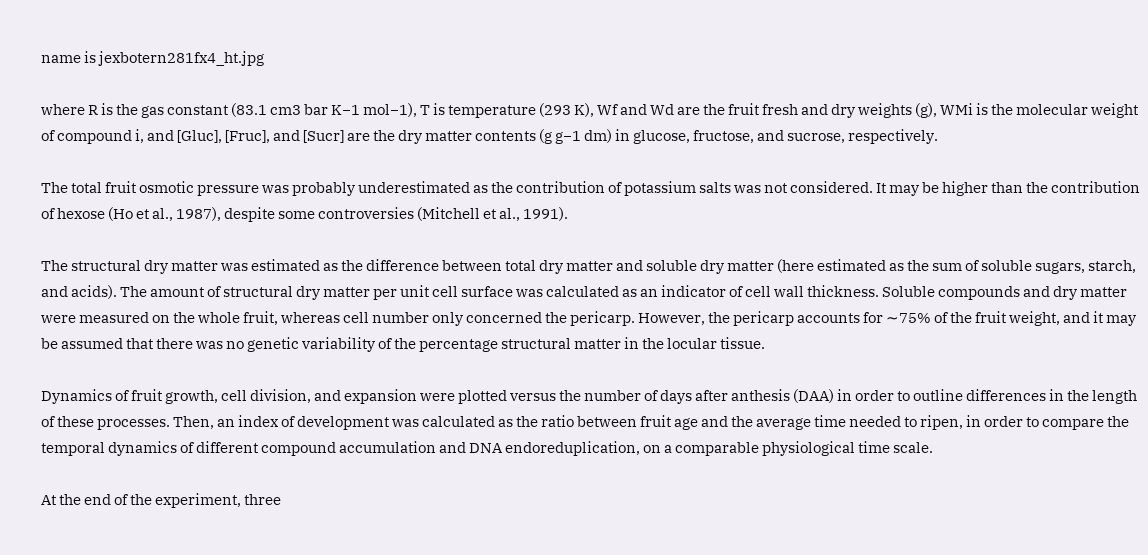name is jexbotern281fx4_ht.jpg

where R is the gas constant (83.1 cm3 bar K−1 mol−1), T is temperature (293 K), Wf and Wd are the fruit fresh and dry weights (g), WMi is the molecular weight of compound i, and [Gluc], [Fruc], and [Sucr] are the dry matter contents (g g−1 dm) in glucose, fructose, and sucrose, respectively.

The total fruit osmotic pressure was probably underestimated as the contribution of potassium salts was not considered. It may be higher than the contribution of hexose (Ho et al., 1987), despite some controversies (Mitchell et al., 1991).

The structural dry matter was estimated as the difference between total dry matter and soluble dry matter (here estimated as the sum of soluble sugars, starch, and acids). The amount of structural dry matter per unit cell surface was calculated as an indicator of cell wall thickness. Soluble compounds and dry matter were measured on the whole fruit, whereas cell number only concerned the pericarp. However, the pericarp accounts for ∼75% of the fruit weight, and it may be assumed that there was no genetic variability of the percentage structural matter in the locular tissue.

Dynamics of fruit growth, cell division, and expansion were plotted versus the number of days after anthesis (DAA) in order to outline differences in the length of these processes. Then, an index of development was calculated as the ratio between fruit age and the average time needed to ripen, in order to compare the temporal dynamics of different compound accumulation and DNA endoreduplication, on a comparable physiological time scale.

At the end of the experiment, three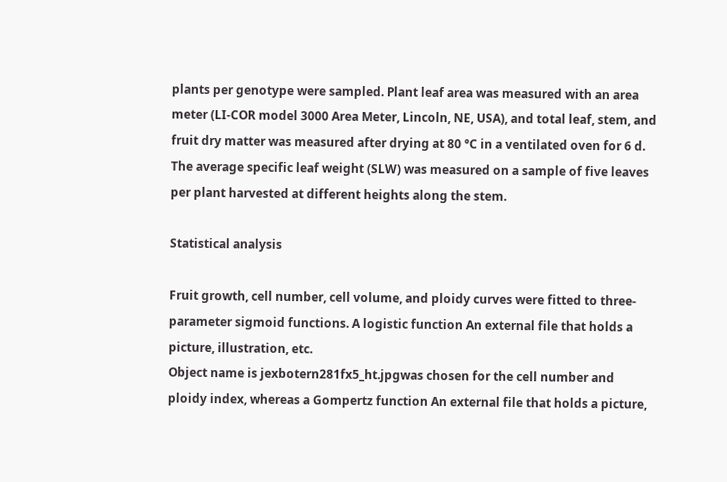plants per genotype were sampled. Plant leaf area was measured with an area meter (LI-COR model 3000 Area Meter, Lincoln, NE, USA), and total leaf, stem, and fruit dry matter was measured after drying at 80 °C in a ventilated oven for 6 d. The average specific leaf weight (SLW) was measured on a sample of five leaves per plant harvested at different heights along the stem.

Statistical analysis

Fruit growth, cell number, cell volume, and ploidy curves were fitted to three-parameter sigmoid functions. A logistic function An external file that holds a picture, illustration, etc.
Object name is jexbotern281fx5_ht.jpgwas chosen for the cell number and ploidy index, whereas a Gompertz function An external file that holds a picture,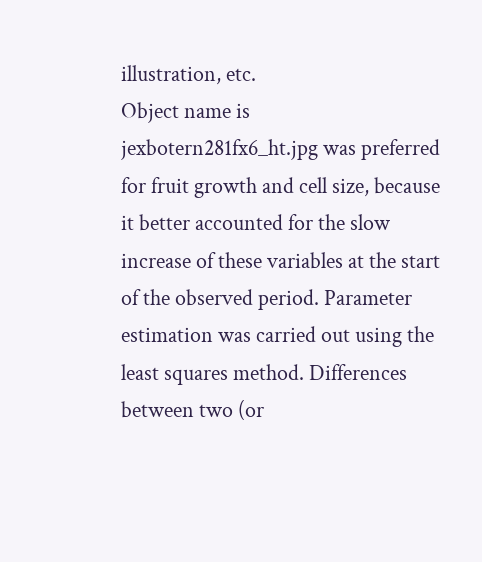illustration, etc.
Object name is jexbotern281fx6_ht.jpg was preferred for fruit growth and cell size, because it better accounted for the slow increase of these variables at the start of the observed period. Parameter estimation was carried out using the least squares method. Differences between two (or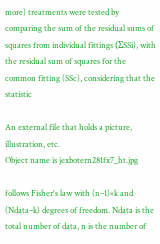more) treatments were tested by comparing the sum of the residual sums of squares from individual fittings (ΣSSi), with the residual sum of squares for the common fitting (SSc), considering that the statistic

An external file that holds a picture, illustration, etc.
Object name is jexbotern281fx7_ht.jpg

follows Fisher's law with (n–1)×k and (Ndata–k) degrees of freedom. Ndata is the total number of data, n is the number of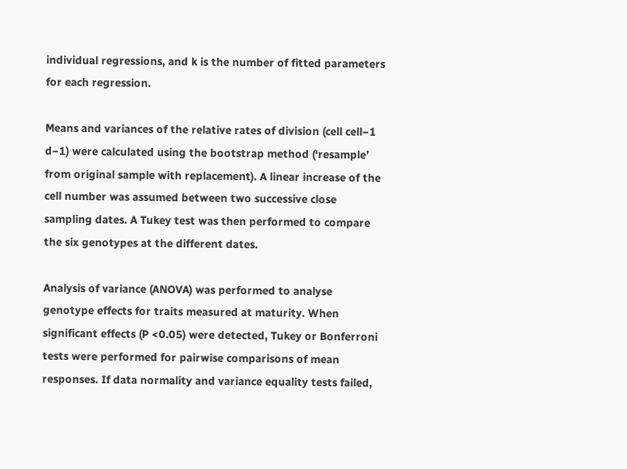individual regressions, and k is the number of fitted parameters for each regression.

Means and variances of the relative rates of division (cell cell−1 d−1) were calculated using the bootstrap method (‘resample’ from original sample with replacement). A linear increase of the cell number was assumed between two successive close sampling dates. A Tukey test was then performed to compare the six genotypes at the different dates.

Analysis of variance (ANOVA) was performed to analyse genotype effects for traits measured at maturity. When significant effects (P <0.05) were detected, Tukey or Bonferroni tests were performed for pairwise comparisons of mean responses. If data normality and variance equality tests failed,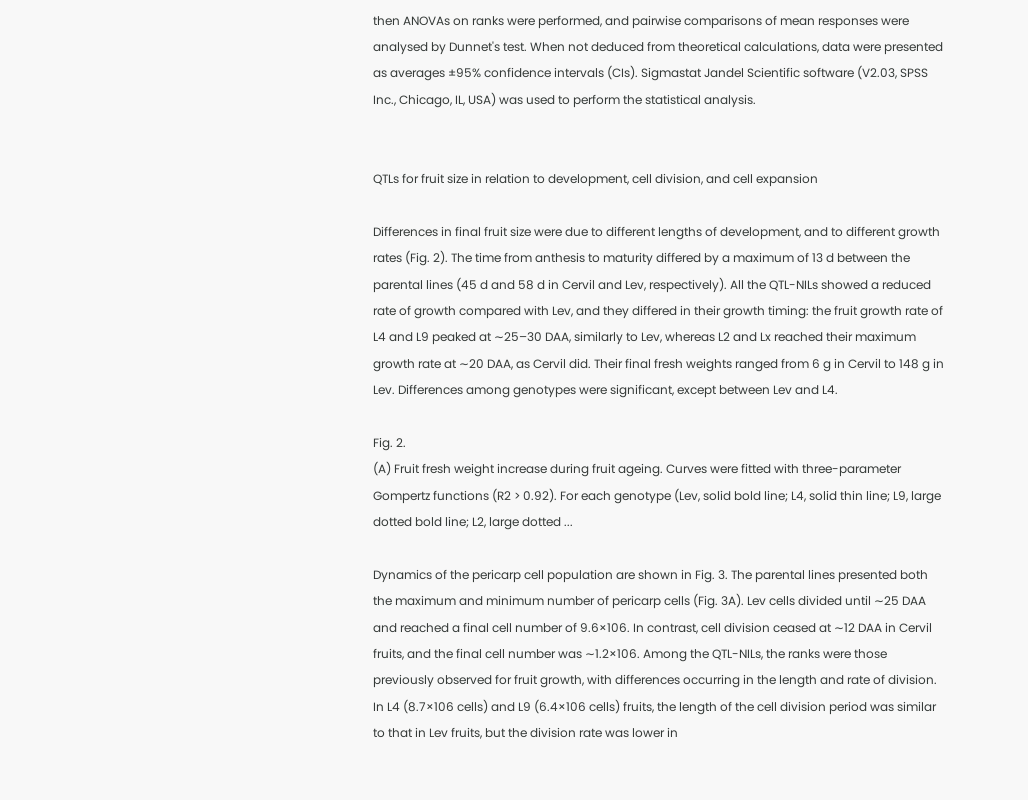then ANOVAs on ranks were performed, and pairwise comparisons of mean responses were analysed by Dunnet's test. When not deduced from theoretical calculations, data were presented as averages ±95% confidence intervals (CIs). Sigmastat Jandel Scientific software (V2.03, SPSS Inc., Chicago, IL, USA) was used to perform the statistical analysis.


QTLs for fruit size in relation to development, cell division, and cell expansion

Differences in final fruit size were due to different lengths of development, and to different growth rates (Fig. 2). The time from anthesis to maturity differed by a maximum of 13 d between the parental lines (45 d and 58 d in Cervil and Lev, respectively). All the QTL-NILs showed a reduced rate of growth compared with Lev, and they differed in their growth timing: the fruit growth rate of L4 and L9 peaked at ∼25–30 DAA, similarly to Lev, whereas L2 and Lx reached their maximum growth rate at ∼20 DAA, as Cervil did. Their final fresh weights ranged from 6 g in Cervil to 148 g in Lev. Differences among genotypes were significant, except between Lev and L4.

Fig. 2.
(A) Fruit fresh weight increase during fruit ageing. Curves were fitted with three-parameter Gompertz functions (R2 > 0.92). For each genotype (Lev, solid bold line; L4, solid thin line; L9, large dotted bold line; L2, large dotted ...

Dynamics of the pericarp cell population are shown in Fig. 3. The parental lines presented both the maximum and minimum number of pericarp cells (Fig. 3A). Lev cells divided until ∼25 DAA and reached a final cell number of 9.6×106. In contrast, cell division ceased at ∼12 DAA in Cervil fruits, and the final cell number was ∼1.2×106. Among the QTL-NILs, the ranks were those previously observed for fruit growth, with differences occurring in the length and rate of division. In L4 (8.7×106 cells) and L9 (6.4×106 cells) fruits, the length of the cell division period was similar to that in Lev fruits, but the division rate was lower in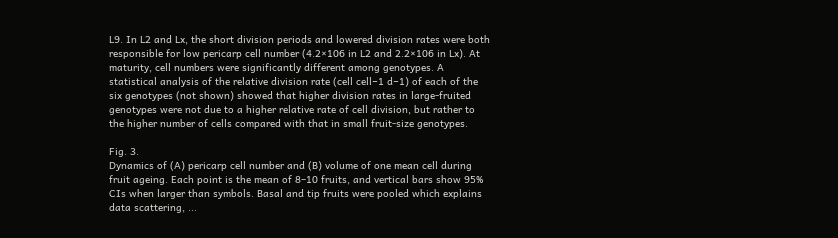L9. In L2 and Lx, the short division periods and lowered division rates were both responsible for low pericarp cell number (4.2×106 in L2 and 2.2×106 in Lx). At maturity, cell numbers were significantly different among genotypes. A statistical analysis of the relative division rate (cell cell−1 d−1) of each of the six genotypes (not shown) showed that higher division rates in large-fruited genotypes were not due to a higher relative rate of cell division, but rather to the higher number of cells compared with that in small fruit-size genotypes.

Fig. 3.
Dynamics of (A) pericarp cell number and (B) volume of one mean cell during fruit ageing. Each point is the mean of 8–10 fruits, and vertical bars show 95% CIs when larger than symbols. Basal and tip fruits were pooled which explains data scattering, ...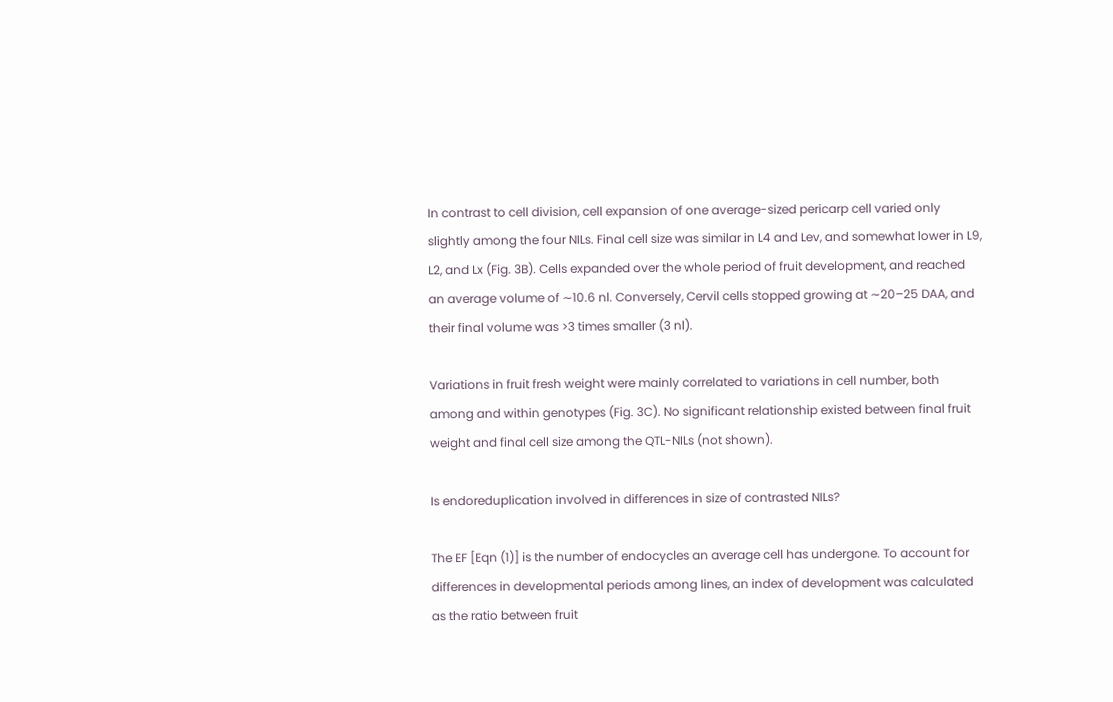In contrast to cell division, cell expansion of one average-sized pericarp cell varied only slightly among the four NILs. Final cell size was similar in L4 and Lev, and somewhat lower in L9, L2, and Lx (Fig. 3B). Cells expanded over the whole period of fruit development, and reached an average volume of ∼10.6 nl. Conversely, Cervil cells stopped growing at ∼20–25 DAA, and their final volume was >3 times smaller (3 nl).

Variations in fruit fresh weight were mainly correlated to variations in cell number, both among and within genotypes (Fig. 3C). No significant relationship existed between final fruit weight and final cell size among the QTL-NILs (not shown).

Is endoreduplication involved in differences in size of contrasted NILs?

The EF [Eqn (1)] is the number of endocycles an average cell has undergone. To account for differences in developmental periods among lines, an index of development was calculated as the ratio between fruit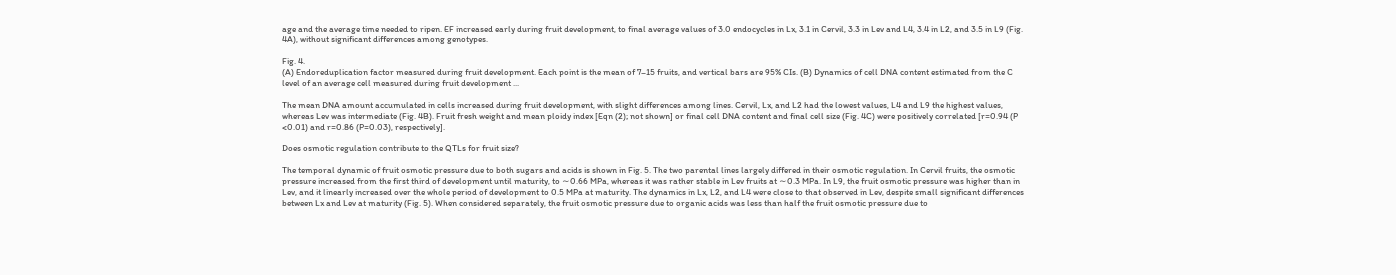age and the average time needed to ripen. EF increased early during fruit development, to final average values of 3.0 endocycles in Lx, 3.1 in Cervil, 3.3 in Lev and L4, 3.4 in L2, and 3.5 in L9 (Fig. 4A), without significant differences among genotypes.

Fig. 4.
(A) Endoreduplication factor measured during fruit development. Each point is the mean of 7–15 fruits, and vertical bars are 95% CIs. (B) Dynamics of cell DNA content estimated from the C level of an average cell measured during fruit development ...

The mean DNA amount accumulated in cells increased during fruit development, with slight differences among lines. Cervil, Lx, and L2 had the lowest values, L4 and L9 the highest values, whereas Lev was intermediate (Fig. 4B). Fruit fresh weight and mean ploidy index [Eqn (2); not shown] or final cell DNA content and final cell size (Fig. 4C) were positively correlated [r=0.94 (P <0.01) and r=0.86 (P=0.03), respectively].

Does osmotic regulation contribute to the QTLs for fruit size?

The temporal dynamic of fruit osmotic pressure due to both sugars and acids is shown in Fig. 5. The two parental lines largely differed in their osmotic regulation. In Cervil fruits, the osmotic pressure increased from the first third of development until maturity, to ∼0.66 MPa, whereas it was rather stable in Lev fruits at ∼0.3 MPa. In L9, the fruit osmotic pressure was higher than in Lev, and it linearly increased over the whole period of development to 0.5 MPa at maturity. The dynamics in Lx, L2, and L4 were close to that observed in Lev, despite small significant differences between Lx and Lev at maturity (Fig. 5). When considered separately, the fruit osmotic pressure due to organic acids was less than half the fruit osmotic pressure due to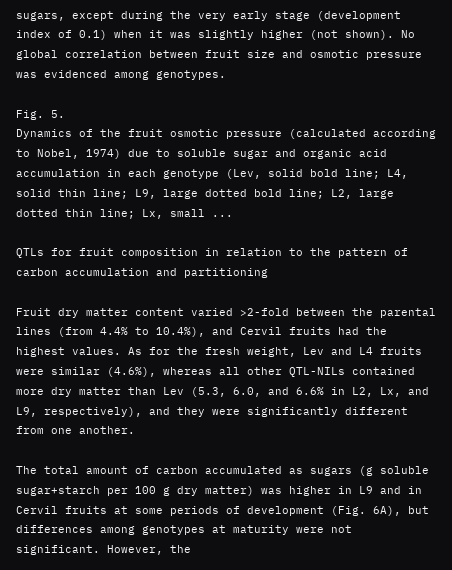sugars, except during the very early stage (development index of 0.1) when it was slightly higher (not shown). No global correlation between fruit size and osmotic pressure was evidenced among genotypes.

Fig. 5.
Dynamics of the fruit osmotic pressure (calculated according to Nobel, 1974) due to soluble sugar and organic acid accumulation in each genotype (Lev, solid bold line; L4, solid thin line; L9, large dotted bold line; L2, large dotted thin line; Lx, small ...

QTLs for fruit composition in relation to the pattern of carbon accumulation and partitioning

Fruit dry matter content varied >2-fold between the parental lines (from 4.4% to 10.4%), and Cervil fruits had the highest values. As for the fresh weight, Lev and L4 fruits were similar (4.6%), whereas all other QTL-NILs contained more dry matter than Lev (5.3, 6.0, and 6.6% in L2, Lx, and L9, respectively), and they were significantly different from one another.

The total amount of carbon accumulated as sugars (g soluble sugar+starch per 100 g dry matter) was higher in L9 and in Cervil fruits at some periods of development (Fig. 6A), but differences among genotypes at maturity were not significant. However, the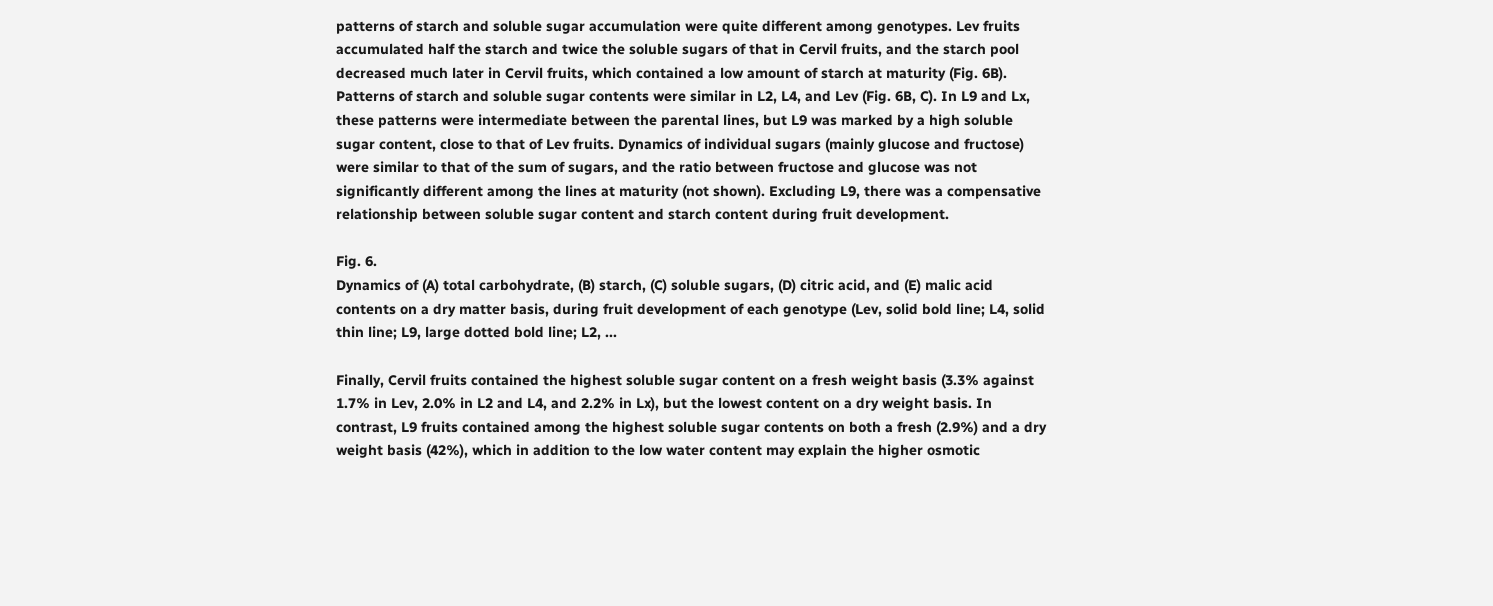patterns of starch and soluble sugar accumulation were quite different among genotypes. Lev fruits accumulated half the starch and twice the soluble sugars of that in Cervil fruits, and the starch pool decreased much later in Cervil fruits, which contained a low amount of starch at maturity (Fig. 6B). Patterns of starch and soluble sugar contents were similar in L2, L4, and Lev (Fig. 6B, C). In L9 and Lx, these patterns were intermediate between the parental lines, but L9 was marked by a high soluble sugar content, close to that of Lev fruits. Dynamics of individual sugars (mainly glucose and fructose) were similar to that of the sum of sugars, and the ratio between fructose and glucose was not significantly different among the lines at maturity (not shown). Excluding L9, there was a compensative relationship between soluble sugar content and starch content during fruit development.

Fig. 6.
Dynamics of (A) total carbohydrate, (B) starch, (C) soluble sugars, (D) citric acid, and (E) malic acid contents on a dry matter basis, during fruit development of each genotype (Lev, solid bold line; L4, solid thin line; L9, large dotted bold line; L2, ...

Finally, Cervil fruits contained the highest soluble sugar content on a fresh weight basis (3.3% against 1.7% in Lev, 2.0% in L2 and L4, and 2.2% in Lx), but the lowest content on a dry weight basis. In contrast, L9 fruits contained among the highest soluble sugar contents on both a fresh (2.9%) and a dry weight basis (42%), which in addition to the low water content may explain the higher osmotic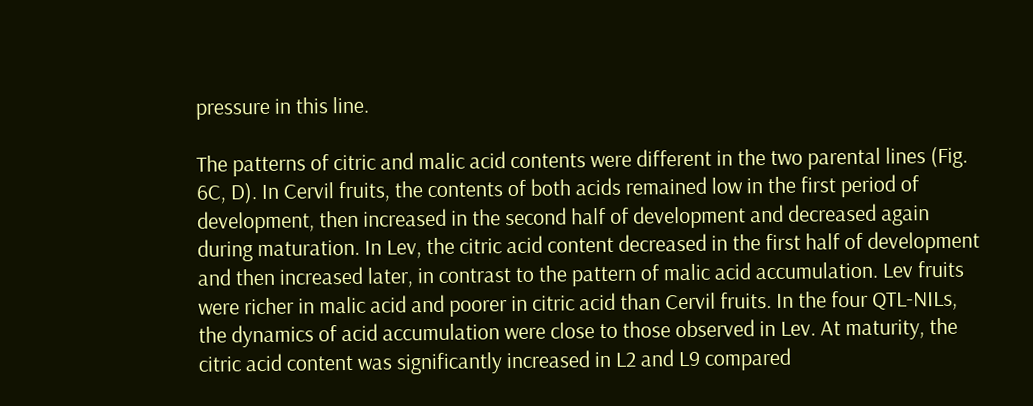pressure in this line.

The patterns of citric and malic acid contents were different in the two parental lines (Fig. 6C, D). In Cervil fruits, the contents of both acids remained low in the first period of development, then increased in the second half of development and decreased again during maturation. In Lev, the citric acid content decreased in the first half of development and then increased later, in contrast to the pattern of malic acid accumulation. Lev fruits were richer in malic acid and poorer in citric acid than Cervil fruits. In the four QTL-NILs, the dynamics of acid accumulation were close to those observed in Lev. At maturity, the citric acid content was significantly increased in L2 and L9 compared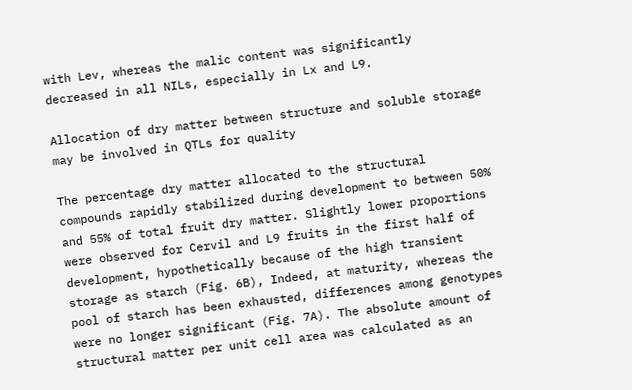with Lev, whereas the malic content was significantly decreased in all NILs, especially in Lx and L9.

Allocation of dry matter between structure and soluble storage may be involved in QTLs for quality

The percentage dry matter allocated to the structural compounds rapidly stabilized during development to between 50% and 55% of total fruit dry matter. Slightly lower proportions were observed for Cervil and L9 fruits in the first half of development, hypothetically because of the high transient storage as starch (Fig. 6B), Indeed, at maturity, whereas the pool of starch has been exhausted, differences among genotypes were no longer significant (Fig. 7A). The absolute amount of structural matter per unit cell area was calculated as an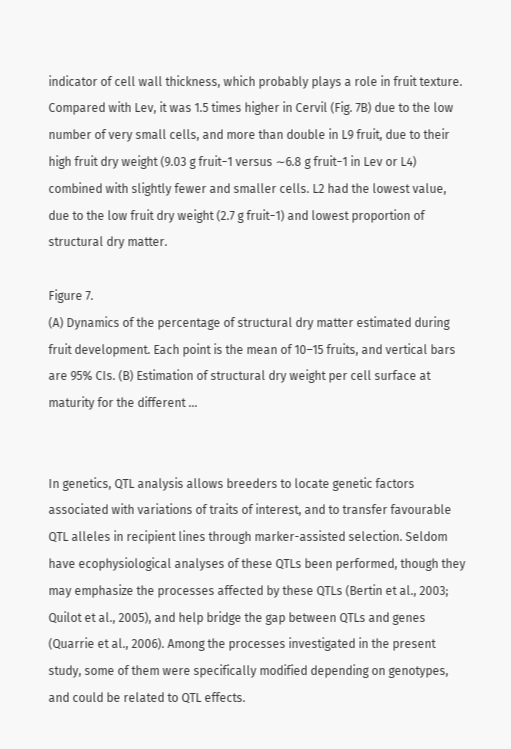indicator of cell wall thickness, which probably plays a role in fruit texture. Compared with Lev, it was 1.5 times higher in Cervil (Fig. 7B) due to the low number of very small cells, and more than double in L9 fruit, due to their high fruit dry weight (9.03 g fruit−1 versus ∼6.8 g fruit−1 in Lev or L4) combined with slightly fewer and smaller cells. L2 had the lowest value, due to the low fruit dry weight (2.7 g fruit−1) and lowest proportion of structural dry matter.

Figure 7.
(A) Dynamics of the percentage of structural dry matter estimated during fruit development. Each point is the mean of 10–15 fruits, and vertical bars are 95% CIs. (B) Estimation of structural dry weight per cell surface at maturity for the different ...


In genetics, QTL analysis allows breeders to locate genetic factors associated with variations of traits of interest, and to transfer favourable QTL alleles in recipient lines through marker-assisted selection. Seldom have ecophysiological analyses of these QTLs been performed, though they may emphasize the processes affected by these QTLs (Bertin et al., 2003; Quilot et al., 2005), and help bridge the gap between QTLs and genes (Quarrie et al., 2006). Among the processes investigated in the present study, some of them were specifically modified depending on genotypes, and could be related to QTL effects.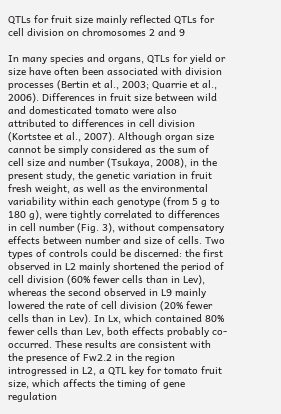QTLs for fruit size mainly reflected QTLs for cell division on chromosomes 2 and 9

In many species and organs, QTLs for yield or size have often been associated with division processes (Bertin et al., 2003; Quarrie et al., 2006). Differences in fruit size between wild and domesticated tomato were also attributed to differences in cell division (Kortstee et al., 2007). Although organ size cannot be simply considered as the sum of cell size and number (Tsukaya, 2008), in the present study, the genetic variation in fruit fresh weight, as well as the environmental variability within each genotype (from 5 g to 180 g), were tightly correlated to differences in cell number (Fig. 3), without compensatory effects between number and size of cells. Two types of controls could be discerned: the first observed in L2 mainly shortened the period of cell division (60% fewer cells than in Lev), whereas the second observed in L9 mainly lowered the rate of cell division (20% fewer cells than in Lev). In Lx, which contained 80% fewer cells than Lev, both effects probably co-occurred. These results are consistent with the presence of Fw2.2 in the region introgressed in L2, a QTL key for tomato fruit size, which affects the timing of gene regulation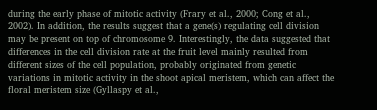during the early phase of mitotic activity (Frary et al., 2000; Cong et al., 2002). In addition, the results suggest that a gene(s) regulating cell division may be present on top of chromosome 9. Interestingly, the data suggested that differences in the cell division rate at the fruit level mainly resulted from different sizes of the cell population, probably originated from genetic variations in mitotic activity in the shoot apical meristem, which can affect the floral meristem size (Gyllaspy et al.,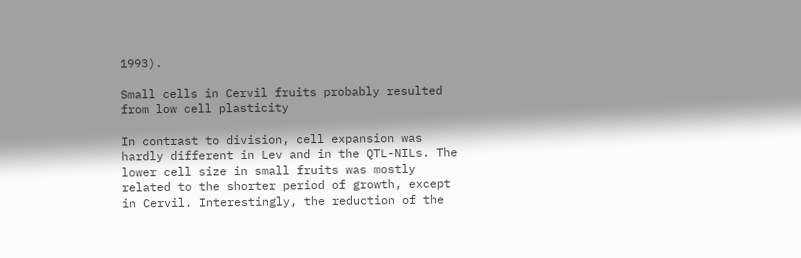1993).

Small cells in Cervil fruits probably resulted from low cell plasticity

In contrast to division, cell expansion was hardly different in Lev and in the QTL-NILs. The lower cell size in small fruits was mostly related to the shorter period of growth, except in Cervil. Interestingly, the reduction of the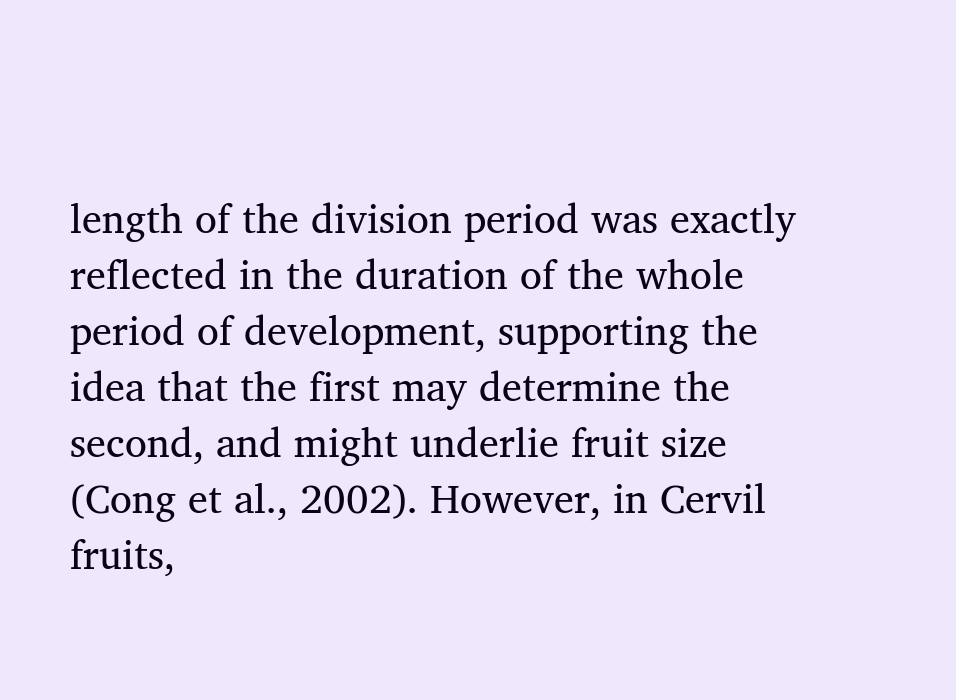length of the division period was exactly reflected in the duration of the whole period of development, supporting the idea that the first may determine the second, and might underlie fruit size (Cong et al., 2002). However, in Cervil fruits,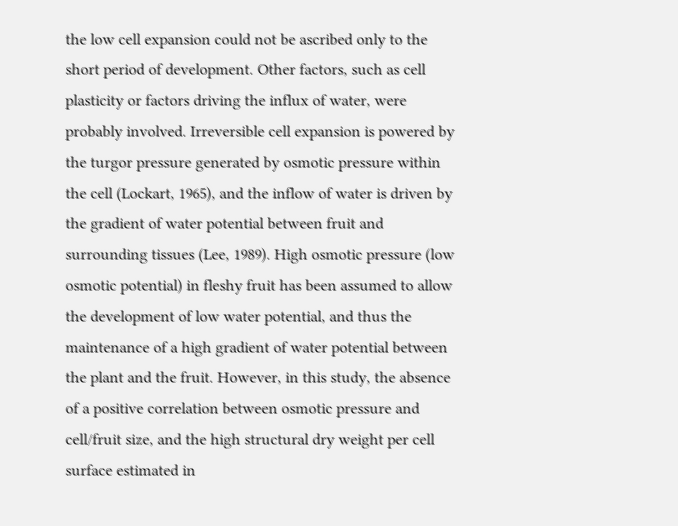the low cell expansion could not be ascribed only to the short period of development. Other factors, such as cell plasticity or factors driving the influx of water, were probably involved. Irreversible cell expansion is powered by the turgor pressure generated by osmotic pressure within the cell (Lockart, 1965), and the inflow of water is driven by the gradient of water potential between fruit and surrounding tissues (Lee, 1989). High osmotic pressure (low osmotic potential) in fleshy fruit has been assumed to allow the development of low water potential, and thus the maintenance of a high gradient of water potential between the plant and the fruit. However, in this study, the absence of a positive correlation between osmotic pressure and cell/fruit size, and the high structural dry weight per cell surface estimated in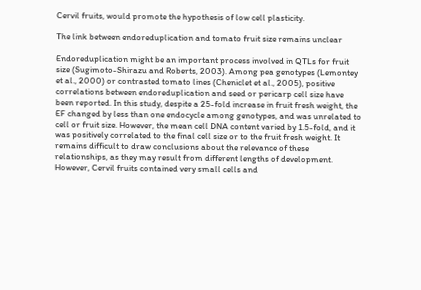Cervil fruits, would promote the hypothesis of low cell plasticity.

The link between endoreduplication and tomato fruit size remains unclear

Endoreduplication might be an important process involved in QTLs for fruit size (Sugimoto-Shirazu and Roberts, 2003). Among pea genotypes (Lemontey et al., 2000) or contrasted tomato lines (Cheniclet et al., 2005), positive correlations between endoreduplication and seed or pericarp cell size have been reported. In this study, despite a 25-fold increase in fruit fresh weight, the EF changed by less than one endocycle among genotypes, and was unrelated to cell or fruit size. However, the mean cell DNA content varied by 1.5-fold, and it was positively correlated to the final cell size or to the fruit fresh weight. It remains difficult to draw conclusions about the relevance of these relationships, as they may result from different lengths of development. However, Cervil fruits contained very small cells and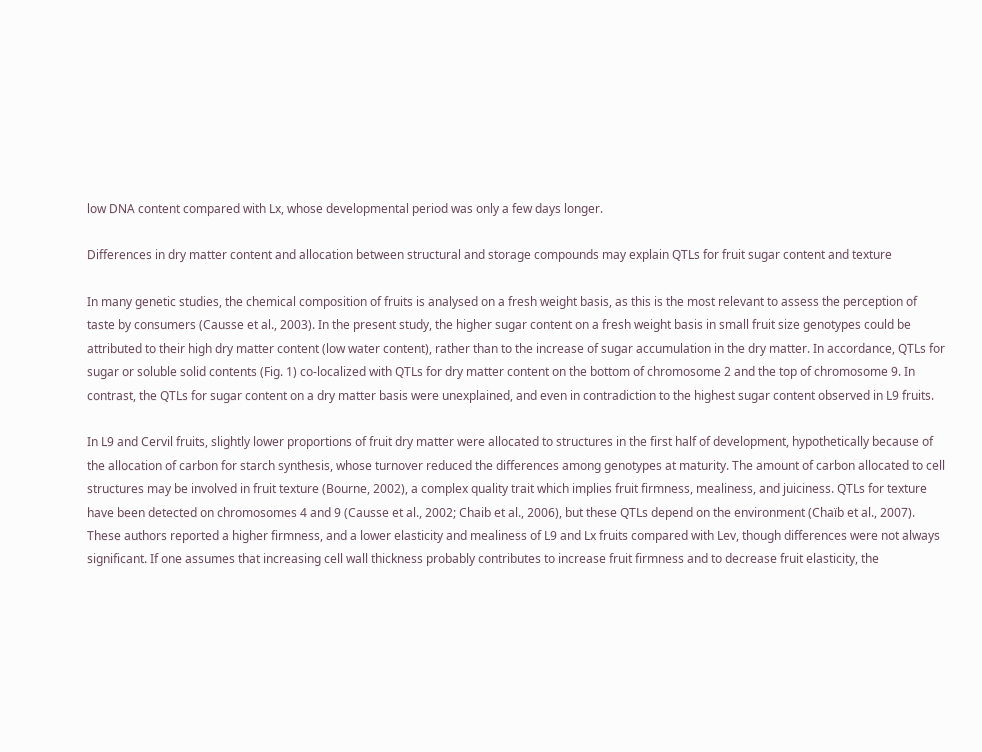low DNA content compared with Lx, whose developmental period was only a few days longer.

Differences in dry matter content and allocation between structural and storage compounds may explain QTLs for fruit sugar content and texture

In many genetic studies, the chemical composition of fruits is analysed on a fresh weight basis, as this is the most relevant to assess the perception of taste by consumers (Causse et al., 2003). In the present study, the higher sugar content on a fresh weight basis in small fruit size genotypes could be attributed to their high dry matter content (low water content), rather than to the increase of sugar accumulation in the dry matter. In accordance, QTLs for sugar or soluble solid contents (Fig. 1) co-localized with QTLs for dry matter content on the bottom of chromosome 2 and the top of chromosome 9. In contrast, the QTLs for sugar content on a dry matter basis were unexplained, and even in contradiction to the highest sugar content observed in L9 fruits.

In L9 and Cervil fruits, slightly lower proportions of fruit dry matter were allocated to structures in the first half of development, hypothetically because of the allocation of carbon for starch synthesis, whose turnover reduced the differences among genotypes at maturity. The amount of carbon allocated to cell structures may be involved in fruit texture (Bourne, 2002), a complex quality trait which implies fruit firmness, mealiness, and juiciness. QTLs for texture have been detected on chromosomes 4 and 9 (Causse et al., 2002; Chaib et al., 2006), but these QTLs depend on the environment (Chaïb et al., 2007). These authors reported a higher firmness, and a lower elasticity and mealiness of L9 and Lx fruits compared with Lev, though differences were not always significant. If one assumes that increasing cell wall thickness probably contributes to increase fruit firmness and to decrease fruit elasticity, the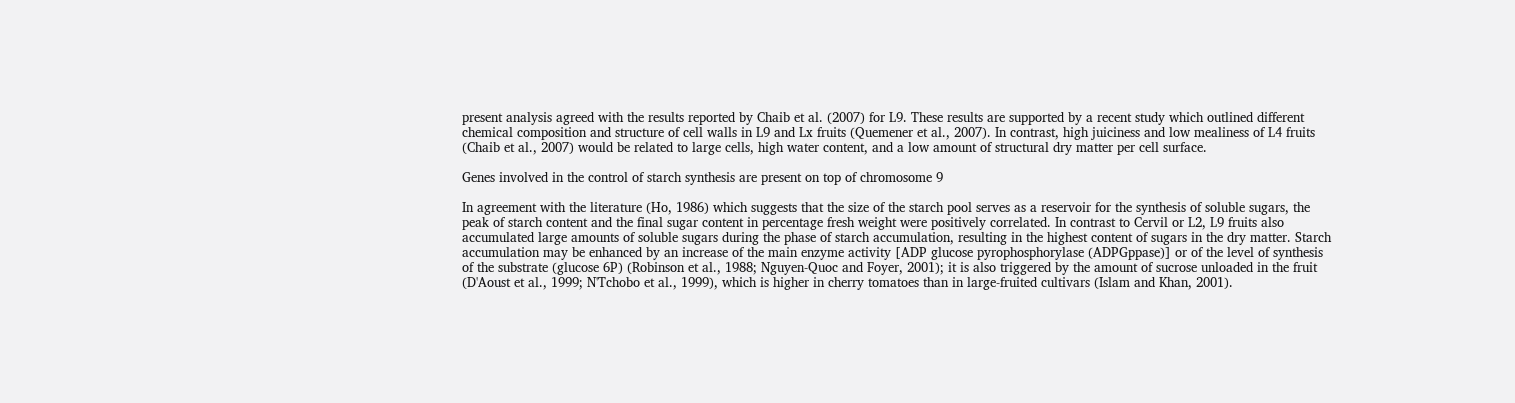present analysis agreed with the results reported by Chaib et al. (2007) for L9. These results are supported by a recent study which outlined different chemical composition and structure of cell walls in L9 and Lx fruits (Quemener et al., 2007). In contrast, high juiciness and low mealiness of L4 fruits (Chaib et al., 2007) would be related to large cells, high water content, and a low amount of structural dry matter per cell surface.

Genes involved in the control of starch synthesis are present on top of chromosome 9

In agreement with the literature (Ho, 1986) which suggests that the size of the starch pool serves as a reservoir for the synthesis of soluble sugars, the peak of starch content and the final sugar content in percentage fresh weight were positively correlated. In contrast to Cervil or L2, L9 fruits also accumulated large amounts of soluble sugars during the phase of starch accumulation, resulting in the highest content of sugars in the dry matter. Starch accumulation may be enhanced by an increase of the main enzyme activity [ADP glucose pyrophosphorylase (ADPGppase)] or of the level of synthesis of the substrate (glucose 6P) (Robinson et al., 1988; Nguyen-Quoc and Foyer, 2001); it is also triggered by the amount of sucrose unloaded in the fruit (D'Aoust et al., 1999; N'Tchobo et al., 1999), which is higher in cherry tomatoes than in large-fruited cultivars (Islam and Khan, 2001).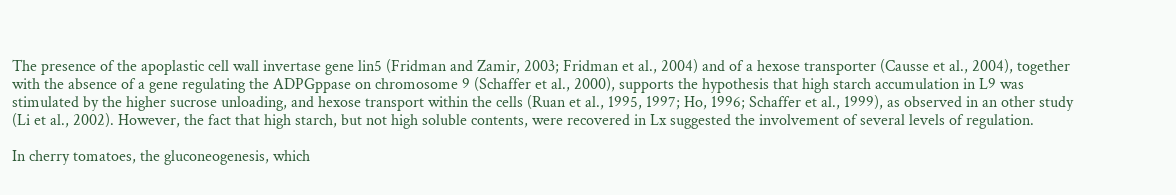The presence of the apoplastic cell wall invertase gene lin5 (Fridman and Zamir, 2003; Fridman et al., 2004) and of a hexose transporter (Causse et al., 2004), together with the absence of a gene regulating the ADPGppase on chromosome 9 (Schaffer et al., 2000), supports the hypothesis that high starch accumulation in L9 was stimulated by the higher sucrose unloading, and hexose transport within the cells (Ruan et al., 1995, 1997; Ho, 1996; Schaffer et al., 1999), as observed in an other study (Li et al., 2002). However, the fact that high starch, but not high soluble contents, were recovered in Lx suggested the involvement of several levels of regulation.

In cherry tomatoes, the gluconeogenesis, which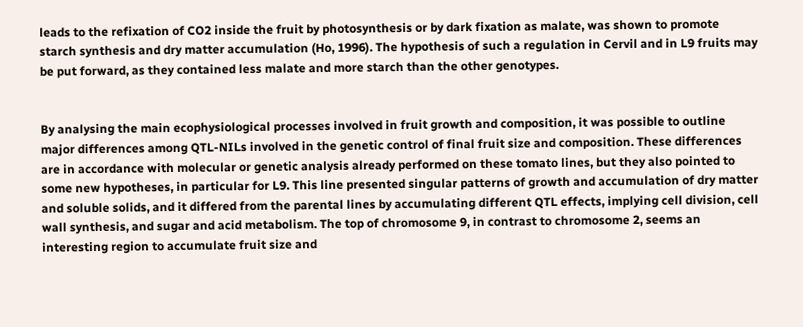leads to the refixation of CO2 inside the fruit by photosynthesis or by dark fixation as malate, was shown to promote starch synthesis and dry matter accumulation (Ho, 1996). The hypothesis of such a regulation in Cervil and in L9 fruits may be put forward, as they contained less malate and more starch than the other genotypes.


By analysing the main ecophysiological processes involved in fruit growth and composition, it was possible to outline major differences among QTL-NILs involved in the genetic control of final fruit size and composition. These differences are in accordance with molecular or genetic analysis already performed on these tomato lines, but they also pointed to some new hypotheses, in particular for L9. This line presented singular patterns of growth and accumulation of dry matter and soluble solids, and it differed from the parental lines by accumulating different QTL effects, implying cell division, cell wall synthesis, and sugar and acid metabolism. The top of chromosome 9, in contrast to chromosome 2, seems an interesting region to accumulate fruit size and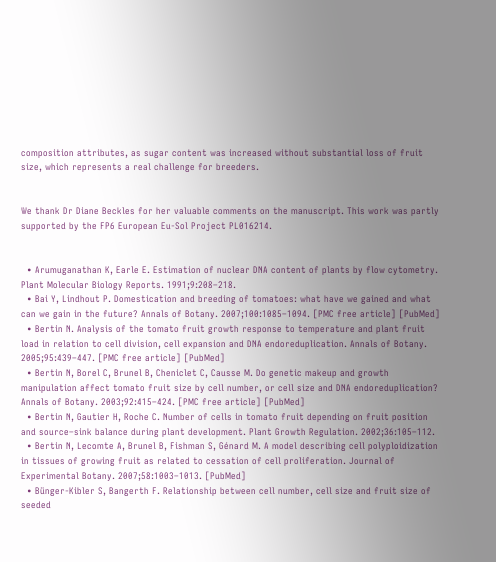composition attributes, as sugar content was increased without substantial loss of fruit size, which represents a real challenge for breeders.


We thank Dr Diane Beckles for her valuable comments on the manuscript. This work was partly supported by the FP6 European Eu-Sol Project PL016214.


  • Arumuganathan K, Earle E. Estimation of nuclear DNA content of plants by flow cytometry. Plant Molecular Biology Reports. 1991;9:208–218.
  • Bai Y, Lindhout P. Domestication and breeding of tomatoes: what have we gained and what can we gain in the future? Annals of Botany. 2007;100:1085–1094. [PMC free article] [PubMed]
  • Bertin N. Analysis of the tomato fruit growth response to temperature and plant fruit load in relation to cell division, cell expansion and DNA endoreduplication. Annals of Botany. 2005;95:439–447. [PMC free article] [PubMed]
  • Bertin N, Borel C, Brunel B, Cheniclet C, Causse M. Do genetic makeup and growth manipulation affect tomato fruit size by cell number, or cell size and DNA endoreduplication? Annals of Botany. 2003;92:415–424. [PMC free article] [PubMed]
  • Bertin N, Gautier H, Roche C. Number of cells in tomato fruit depending on fruit position and source–sink balance during plant development. Plant Growth Regulation. 2002;36:105–112.
  • Bertin N, Lecomte A, Brunel B, Fishman S, Génard M. A model describing cell polyploidization in tissues of growing fruit as related to cessation of cell proliferation. Journal of Experimental Botany. 2007;58:1003–1013. [PubMed]
  • Bünger-Kibler S, Bangerth F. Relationship between cell number, cell size and fruit size of seeded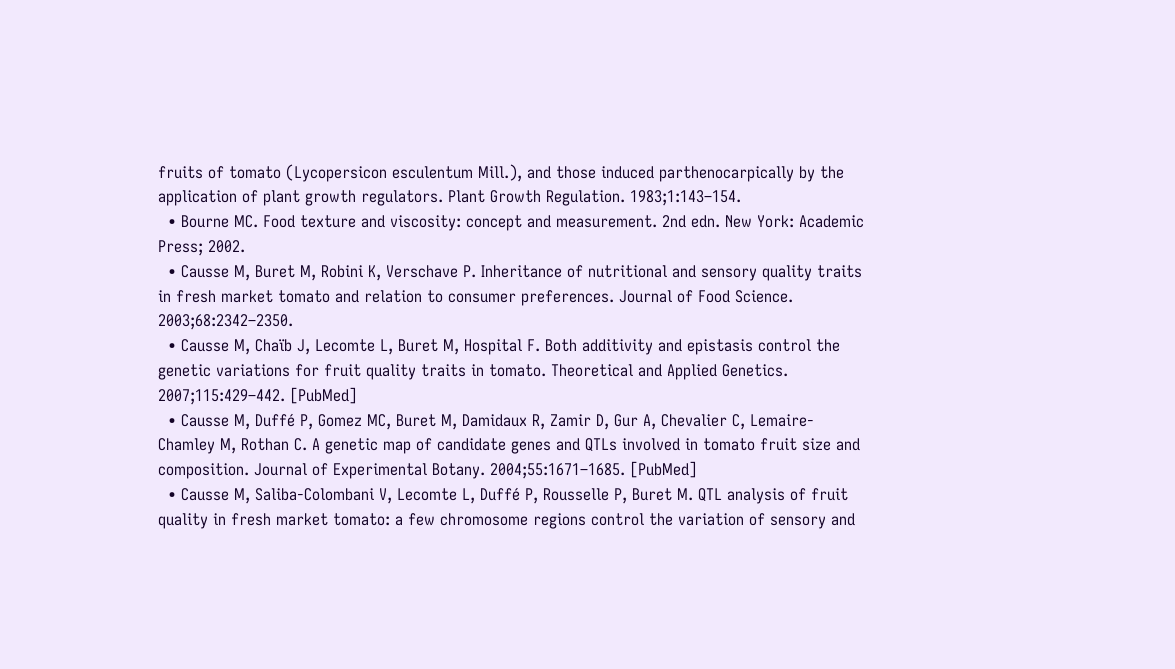fruits of tomato (Lycopersicon esculentum Mill.), and those induced parthenocarpically by the application of plant growth regulators. Plant Growth Regulation. 1983;1:143–154.
  • Bourne MC. Food texture and viscosity: concept and measurement. 2nd edn. New York: Academic Press; 2002.
  • Causse M, Buret M, Robini K, Verschave P. Inheritance of nutritional and sensory quality traits in fresh market tomato and relation to consumer preferences. Journal of Food Science. 2003;68:2342–2350.
  • Causse M, Chaïb J, Lecomte L, Buret M, Hospital F. Both additivity and epistasis control the genetic variations for fruit quality traits in tomato. Theoretical and Applied Genetics. 2007;115:429–442. [PubMed]
  • Causse M, Duffé P, Gomez MC, Buret M, Damidaux R, Zamir D, Gur A, Chevalier C, Lemaire-Chamley M, Rothan C. A genetic map of candidate genes and QTLs involved in tomato fruit size and composition. Journal of Experimental Botany. 2004;55:1671–1685. [PubMed]
  • Causse M, Saliba-Colombani V, Lecomte L, Duffé P, Rousselle P, Buret M. QTL analysis of fruit quality in fresh market tomato: a few chromosome regions control the variation of sensory and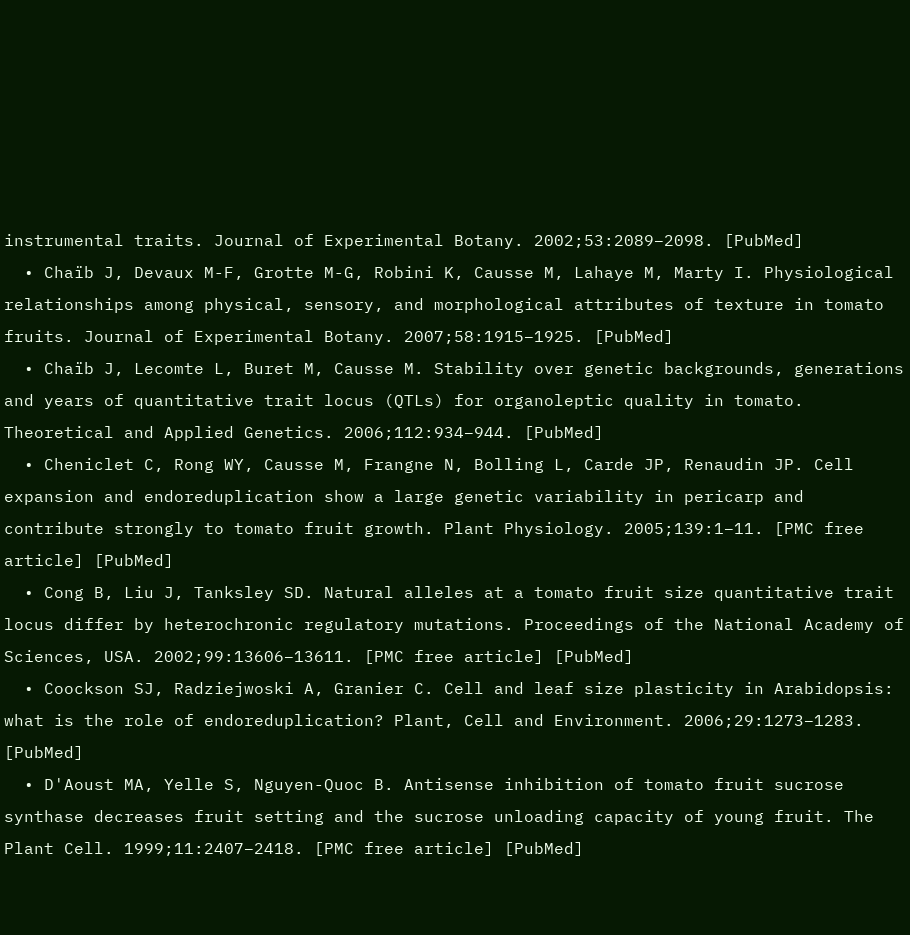instrumental traits. Journal of Experimental Botany. 2002;53:2089–2098. [PubMed]
  • Chaïb J, Devaux M-F, Grotte M-G, Robini K, Causse M, Lahaye M, Marty I. Physiological relationships among physical, sensory, and morphological attributes of texture in tomato fruits. Journal of Experimental Botany. 2007;58:1915–1925. [PubMed]
  • Chaïb J, Lecomte L, Buret M, Causse M. Stability over genetic backgrounds, generations and years of quantitative trait locus (QTLs) for organoleptic quality in tomato. Theoretical and Applied Genetics. 2006;112:934–944. [PubMed]
  • Cheniclet C, Rong WY, Causse M, Frangne N, Bolling L, Carde JP, Renaudin JP. Cell expansion and endoreduplication show a large genetic variability in pericarp and contribute strongly to tomato fruit growth. Plant Physiology. 2005;139:1–11. [PMC free article] [PubMed]
  • Cong B, Liu J, Tanksley SD. Natural alleles at a tomato fruit size quantitative trait locus differ by heterochronic regulatory mutations. Proceedings of the National Academy of Sciences, USA. 2002;99:13606–13611. [PMC free article] [PubMed]
  • Coockson SJ, Radziejwoski A, Granier C. Cell and leaf size plasticity in Arabidopsis: what is the role of endoreduplication? Plant, Cell and Environment. 2006;29:1273–1283. [PubMed]
  • D'Aoust MA, Yelle S, Nguyen-Quoc B. Antisense inhibition of tomato fruit sucrose synthase decreases fruit setting and the sucrose unloading capacity of young fruit. The Plant Cell. 1999;11:2407–2418. [PMC free article] [PubMed]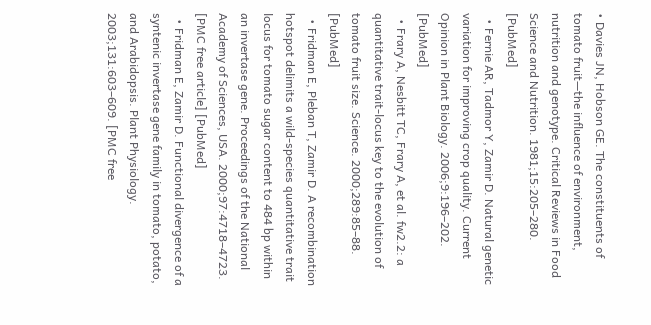• Davies JN, Hobson GE. The constituents of tomato fruit—the influence of environment, nutrition and genotype. Critical Reviews in Food Science and Nutrition. 1981;15:205–280. [PubMed]
  • Fernie AR, Tadmor Y, Zamir D. Natural genetic variation for improving crop quality. Current Opinion in Plant Biology. 2006;9:196–202. [PubMed]
  • Frary A, Nesbitt TC, Frary A, et al. fw2.2: a quantitative trait-locus key to the evolution of tomato fruit size. Science. 2000;289:85–88. [PubMed]
  • Fridman E, Pleban T, Zamir D. A recombination hotspot delimits a wild-species quantitative trait locus for tomato sugar content to 484 bp within an invertase gene. Proceedings of the National Academy of Sciences, USA. 2000;97:4718–4723. [PMC free article] [PubMed]
  • Fridman E, Zamir D. Functional divergence of a syntenic invertase gene family in tomato, potato, and Arabidopsis. Plant Physiology. 2003;131:603–609. [PMC free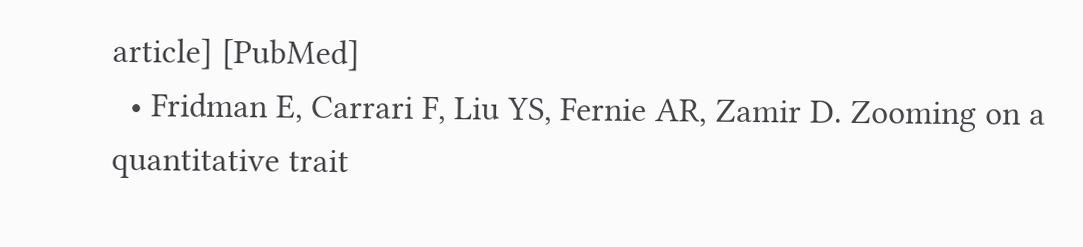article] [PubMed]
  • Fridman E, Carrari F, Liu YS, Fernie AR, Zamir D. Zooming on a quantitative trait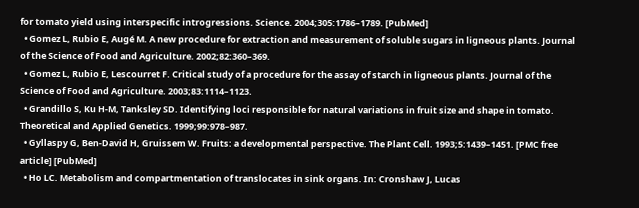for tomato yield using interspecific introgressions. Science. 2004;305:1786–1789. [PubMed]
  • Gomez L, Rubio E, Augé M. A new procedure for extraction and measurement of soluble sugars in ligneous plants. Journal of the Science of Food and Agriculture. 2002;82:360–369.
  • Gomez L, Rubio E, Lescourret F. Critical study of a procedure for the assay of starch in ligneous plants. Journal of the Science of Food and Agriculture. 2003;83:1114–1123.
  • Grandillo S, Ku H-M, Tanksley SD. Identifying loci responsible for natural variations in fruit size and shape in tomato. Theoretical and Applied Genetics. 1999;99:978–987.
  • Gyllaspy G, Ben-David H, Gruissem W. Fruits: a developmental perspective. The Plant Cell. 1993;5:1439–1451. [PMC free article] [PubMed]
  • Ho LC. Metabolism and compartmentation of translocates in sink organs. In: Cronshaw J, Lucas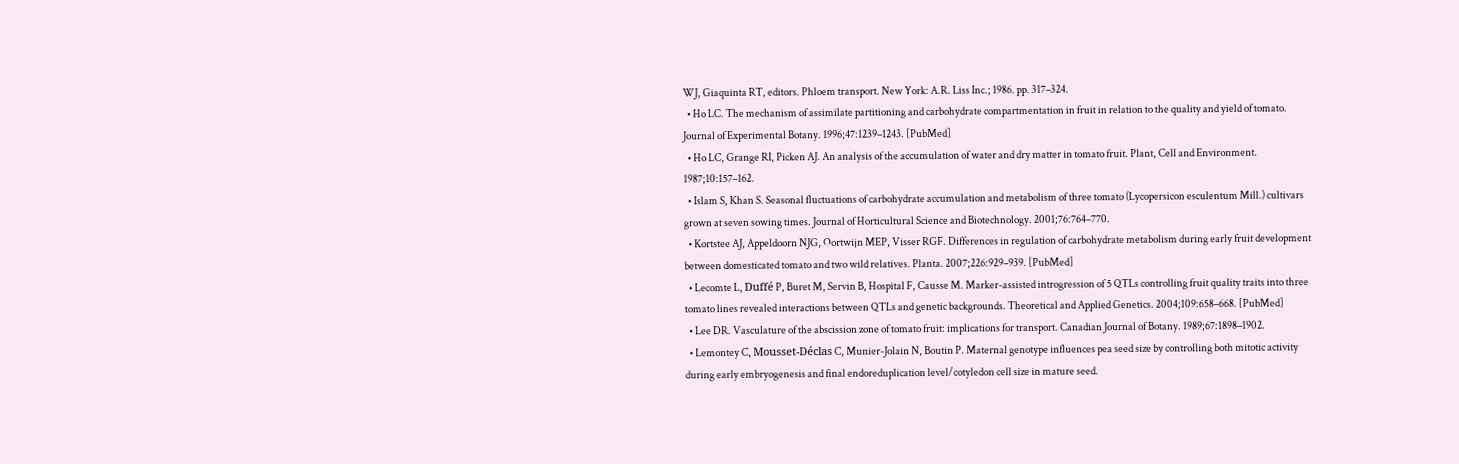WJ, Giaquinta RT, editors. Phloem transport. New York: A.R. Liss Inc.; 1986. pp. 317–324.
  • Ho LC. The mechanism of assimilate partitioning and carbohydrate compartmentation in fruit in relation to the quality and yield of tomato. Journal of Experimental Botany. 1996;47:1239–1243. [PubMed]
  • Ho LC, Grange RI, Picken AJ. An analysis of the accumulation of water and dry matter in tomato fruit. Plant, Cell and Environment. 1987;10:157–162.
  • Islam S, Khan S. Seasonal fluctuations of carbohydrate accumulation and metabolism of three tomato (Lycopersicon esculentum Mill.) cultivars grown at seven sowing times. Journal of Horticultural Science and Biotechnology. 2001;76:764–770.
  • Kortstee AJ, Appeldoorn NJG, Oortwijn MEP, Visser RGF. Differences in regulation of carbohydrate metabolism during early fruit development between domesticated tomato and two wild relatives. Planta. 2007;226:929–939. [PubMed]
  • Lecomte L, Duffé P, Buret M, Servin B, Hospital F, Causse M. Marker-assisted introgression of 5 QTLs controlling fruit quality traits into three tomato lines revealed interactions between QTLs and genetic backgrounds. Theoretical and Applied Genetics. 2004;109:658–668. [PubMed]
  • Lee DR. Vasculature of the abscission zone of tomato fruit: implications for transport. Canadian Journal of Botany. 1989;67:1898–1902.
  • Lemontey C, Mousset-Déclas C, Munier-Jolain N, Boutin P. Maternal genotype influences pea seed size by controlling both mitotic activity during early embryogenesis and final endoreduplication level/cotyledon cell size in mature seed.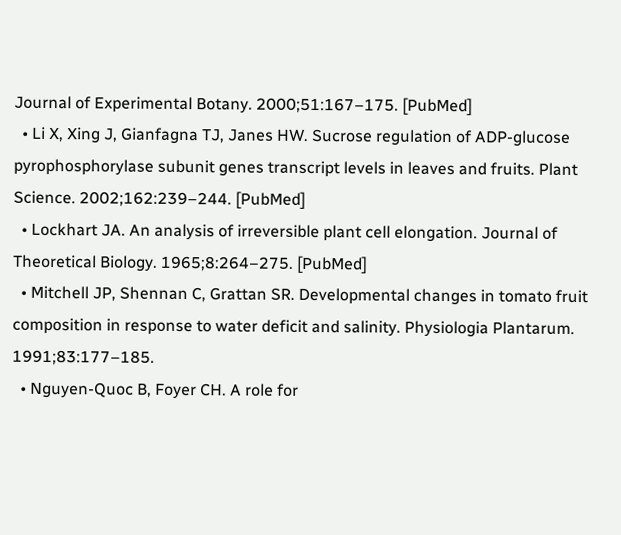Journal of Experimental Botany. 2000;51:167–175. [PubMed]
  • Li X, Xing J, Gianfagna TJ, Janes HW. Sucrose regulation of ADP-glucose pyrophosphorylase subunit genes transcript levels in leaves and fruits. Plant Science. 2002;162:239–244. [PubMed]
  • Lockhart JA. An analysis of irreversible plant cell elongation. Journal of Theoretical Biology. 1965;8:264–275. [PubMed]
  • Mitchell JP, Shennan C, Grattan SR. Developmental changes in tomato fruit composition in response to water deficit and salinity. Physiologia Plantarum. 1991;83:177–185.
  • Nguyen-Quoc B, Foyer CH. A role for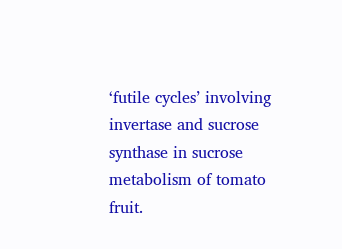‘futile cycles’ involving invertase and sucrose synthase in sucrose metabolism of tomato fruit.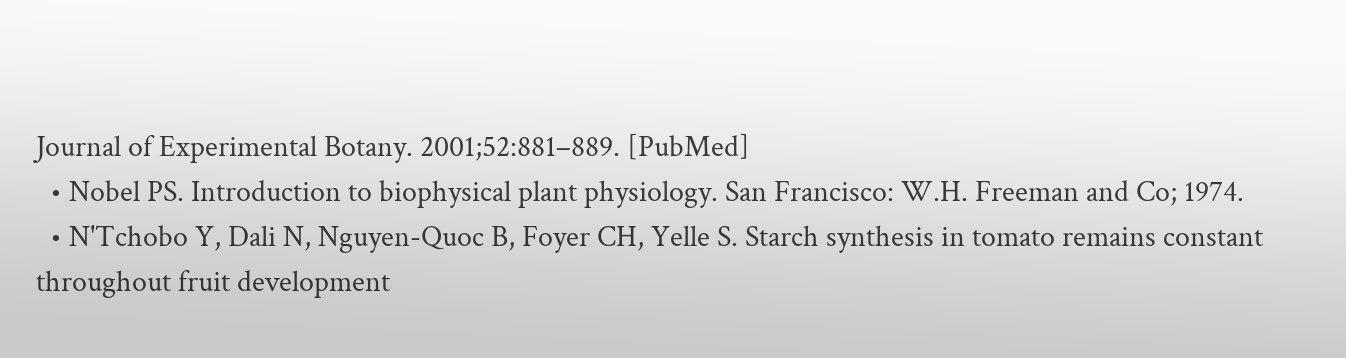Journal of Experimental Botany. 2001;52:881–889. [PubMed]
  • Nobel PS. Introduction to biophysical plant physiology. San Francisco: W.H. Freeman and Co; 1974.
  • N'Tchobo Y, Dali N, Nguyen-Quoc B, Foyer CH, Yelle S. Starch synthesis in tomato remains constant throughout fruit development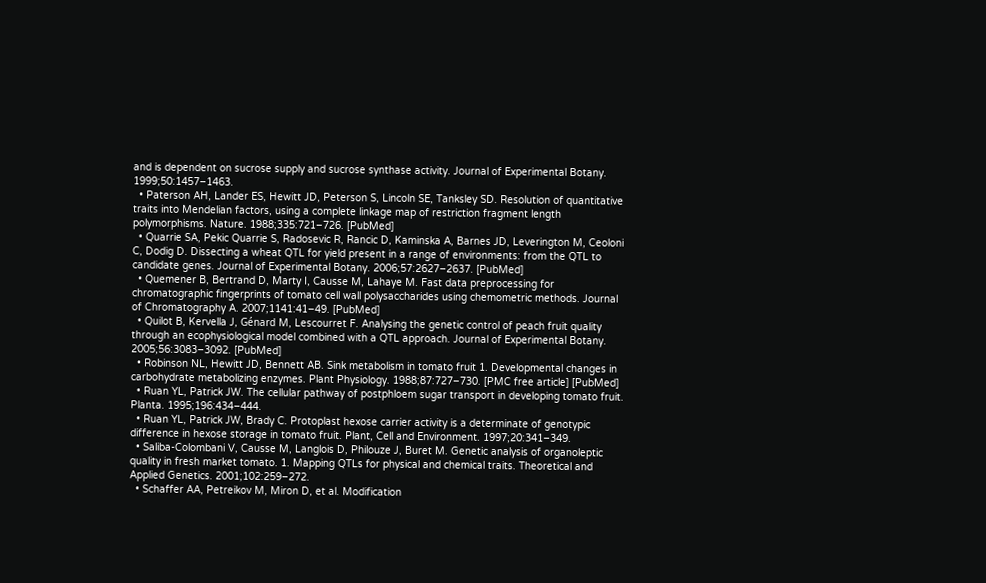and is dependent on sucrose supply and sucrose synthase activity. Journal of Experimental Botany. 1999;50:1457–1463.
  • Paterson AH, Lander ES, Hewitt JD, Peterson S, Lincoln SE, Tanksley SD. Resolution of quantitative traits into Mendelian factors, using a complete linkage map of restriction fragment length polymorphisms. Nature. 1988;335:721–726. [PubMed]
  • Quarrie SA, Pekic Quarrie S, Radosevic R, Rancic D, Kaminska A, Barnes JD, Leverington M, Ceoloni C, Dodig D. Dissecting a wheat QTL for yield present in a range of environments: from the QTL to candidate genes. Journal of Experimental Botany. 2006;57:2627–2637. [PubMed]
  • Quemener B, Bertrand D, Marty I, Causse M, Lahaye M. Fast data preprocessing for chromatographic fingerprints of tomato cell wall polysaccharides using chemometric methods. Journal of Chromatography A. 2007;1141:41–49. [PubMed]
  • Quilot B, Kervella J, Génard M, Lescourret F. Analysing the genetic control of peach fruit quality through an ecophysiological model combined with a QTL approach. Journal of Experimental Botany. 2005;56:3083–3092. [PubMed]
  • Robinson NL, Hewitt JD, Bennett AB. Sink metabolism in tomato fruit 1. Developmental changes in carbohydrate metabolizing enzymes. Plant Physiology. 1988;87:727–730. [PMC free article] [PubMed]
  • Ruan YL, Patrick JW. The cellular pathway of postphloem sugar transport in developing tomato fruit. Planta. 1995;196:434–444.
  • Ruan YL, Patrick JW, Brady C. Protoplast hexose carrier activity is a determinate of genotypic difference in hexose storage in tomato fruit. Plant, Cell and Environment. 1997;20:341–349.
  • Saliba-Colombani V, Causse M, Langlois D, Philouze J, Buret M. Genetic analysis of organoleptic quality in fresh market tomato. 1. Mapping QTLs for physical and chemical traits. Theoretical and Applied Genetics. 2001;102:259–272.
  • Schaffer AA, Petreikov M, Miron D, et al. Modification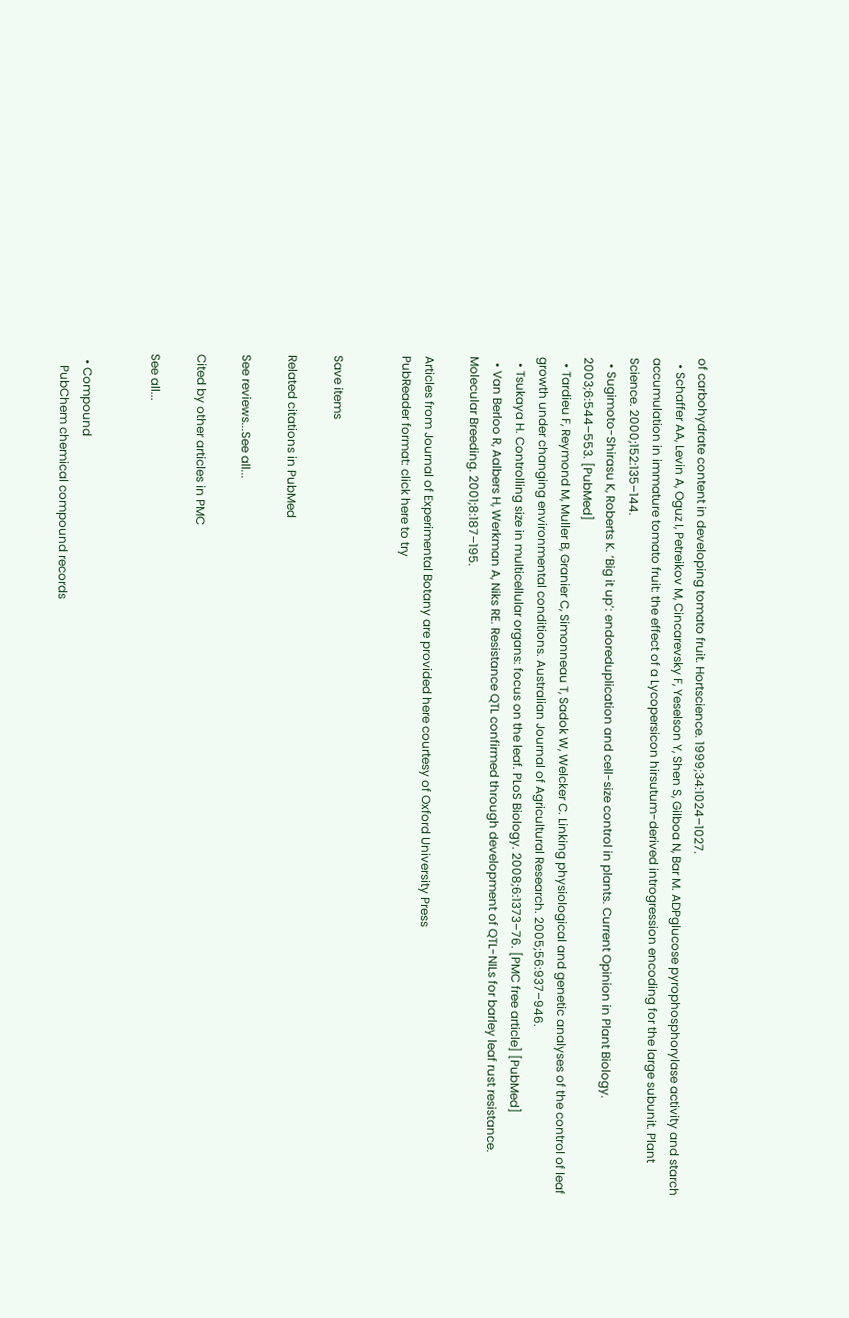of carbohydrate content in developing tomato fruit. Hortscience. 1999;34:1024–1027.
  • Schaffer AA, Levin A, Oguz I, Petreikov M, Cincarevsky F, Yeselson Y, Shen S, Gilboa N, Bar M. ADPglucose pyrophosphorylase activity and starch accumulation in immature tomato fruit: the effect of a Lycopersicon hirsutum-derived introgression encoding for the large subunit. Plant Science. 2000;152:135–144.
  • Sugimoto-Shirasu K, Roberts K. ‘Big it up’: endoreduplication and cell-size control in plants. Current Opinion in Plant Biology. 2003;6:544–553. [PubMed]
  • Tardieu F, Reymond M, Muller B, Granier C, Simonneau T, Sadok W, Welcker C. Linking physiological and genetic analyses of the control of leaf growth under changing environmental conditions. Australian Journal of Agricultural Research. 2005;56:937–946.
  • Tsukaya H. Controlling size in multicellular organs: focus on the leaf. PLoS Biology. 2008;6:1373–76. [PMC free article] [PubMed]
  • Van Berloo R, Aalbers H, Werkman A, Niks RE. Resistance QTL confirmed through development of QTL-NILs for barley leaf rust resistance. Molecular Breeding. 2001;8:187–195.

Articles from Journal of Experimental Botany are provided here courtesy of Oxford University Press
PubReader format: click here to try


Save items

Related citations in PubMed

See reviews...See all...

Cited by other articles in PMC

See all...


  • Compound
    PubChem chemical compound records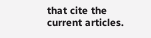that cite the current articles.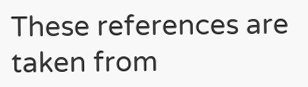These references are taken from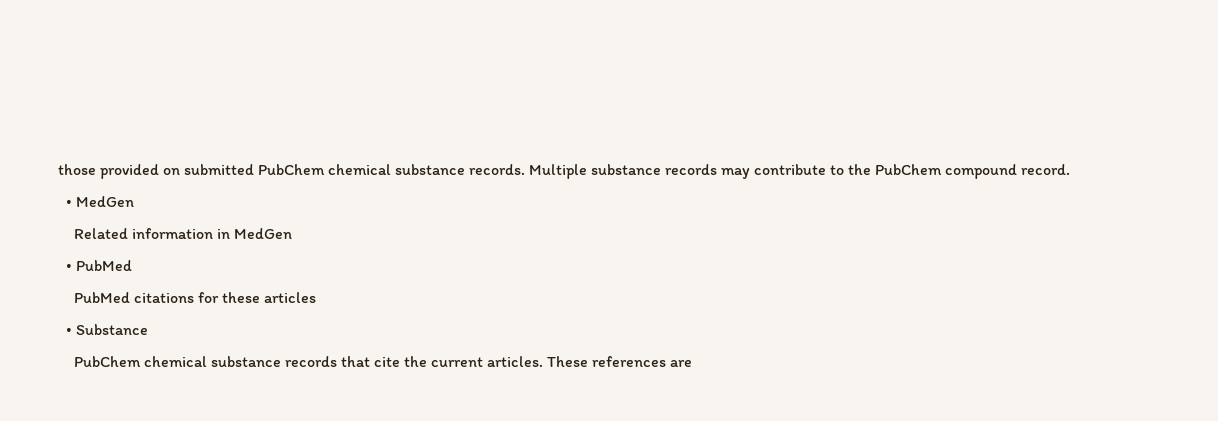those provided on submitted PubChem chemical substance records. Multiple substance records may contribute to the PubChem compound record.
  • MedGen
    Related information in MedGen
  • PubMed
    PubMed citations for these articles
  • Substance
    PubChem chemical substance records that cite the current articles. These references are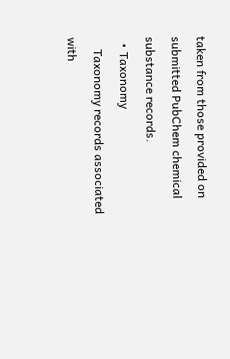taken from those provided on submitted PubChem chemical substance records.
  • Taxonomy
    Taxonomy records associated with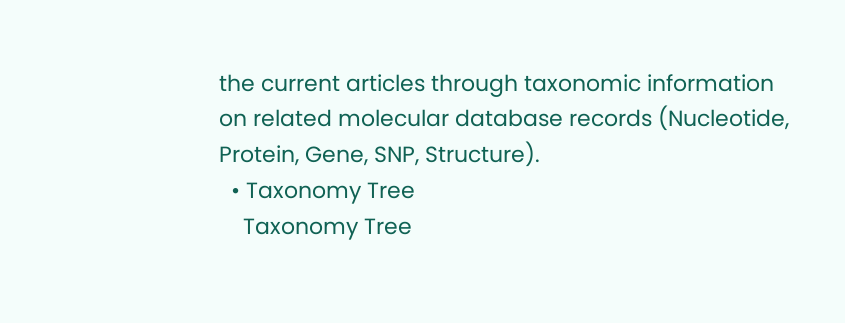the current articles through taxonomic information on related molecular database records (Nucleotide, Protein, Gene, SNP, Structure).
  • Taxonomy Tree
    Taxonomy Tree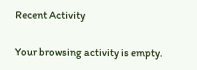Recent Activity

Your browsing activity is empty.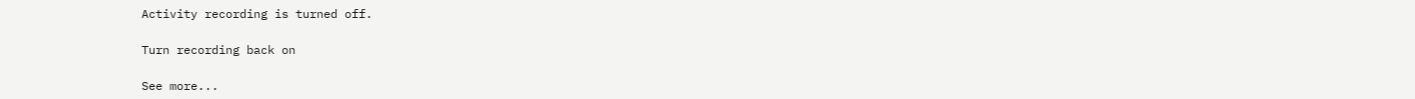Activity recording is turned off.

Turn recording back on

See more...